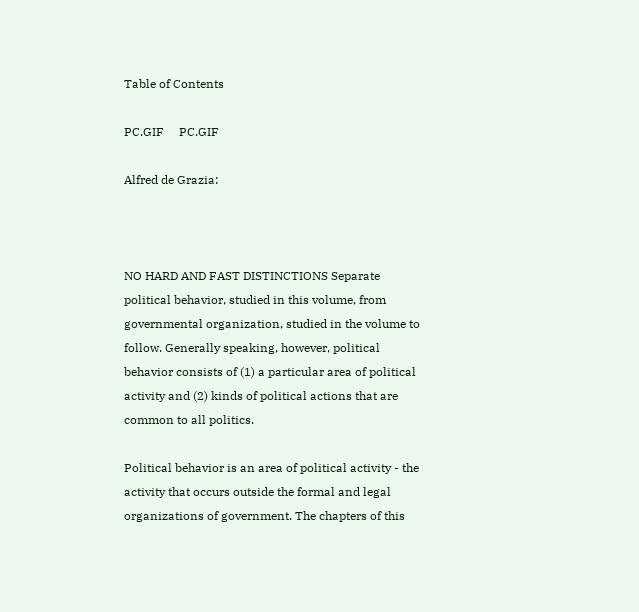Table of Contents

PC.GIF     PC.GIF

Alfred de Grazia:



NO HARD AND FAST DISTINCTIONS Separate political behavior, studied in this volume, from governmental organization, studied in the volume to follow. Generally speaking, however, political behavior consists of (1) a particular area of political activity and (2) kinds of political actions that are common to all politics.

Political behavior is an area of political activity - the activity that occurs outside the formal and legal organizations of government. The chapters of this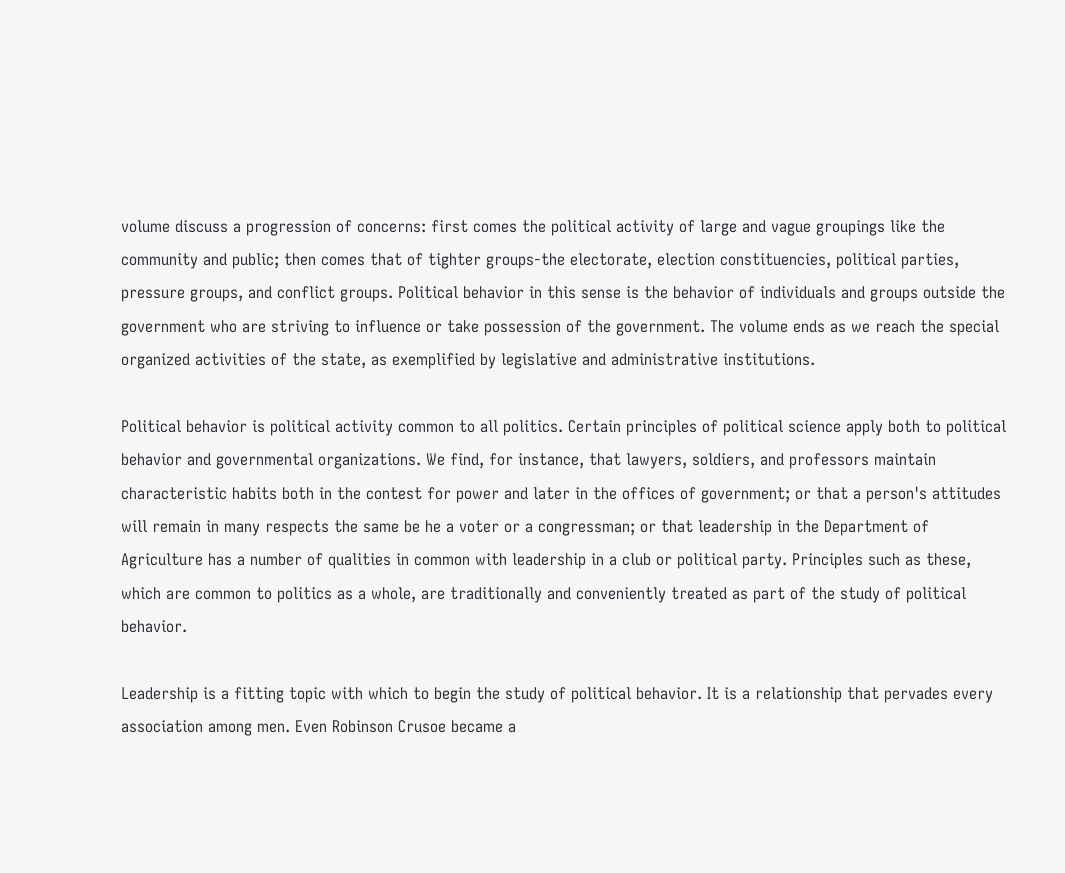volume discuss a progression of concerns: first comes the political activity of large and vague groupings like the community and public; then comes that of tighter groups-the electorate, election constituencies, political parties, pressure groups, and conflict groups. Political behavior in this sense is the behavior of individuals and groups outside the government who are striving to influence or take possession of the government. The volume ends as we reach the special organized activities of the state, as exemplified by legislative and administrative institutions.

Political behavior is political activity common to all politics. Certain principles of political science apply both to political behavior and governmental organizations. We find, for instance, that lawyers, soldiers, and professors maintain characteristic habits both in the contest for power and later in the offices of government; or that a person's attitudes will remain in many respects the same be he a voter or a congressman; or that leadership in the Department of Agriculture has a number of qualities in common with leadership in a club or political party. Principles such as these, which are common to politics as a whole, are traditionally and conveniently treated as part of the study of political behavior.

Leadership is a fitting topic with which to begin the study of political behavior. It is a relationship that pervades every association among men. Even Robinson Crusoe became a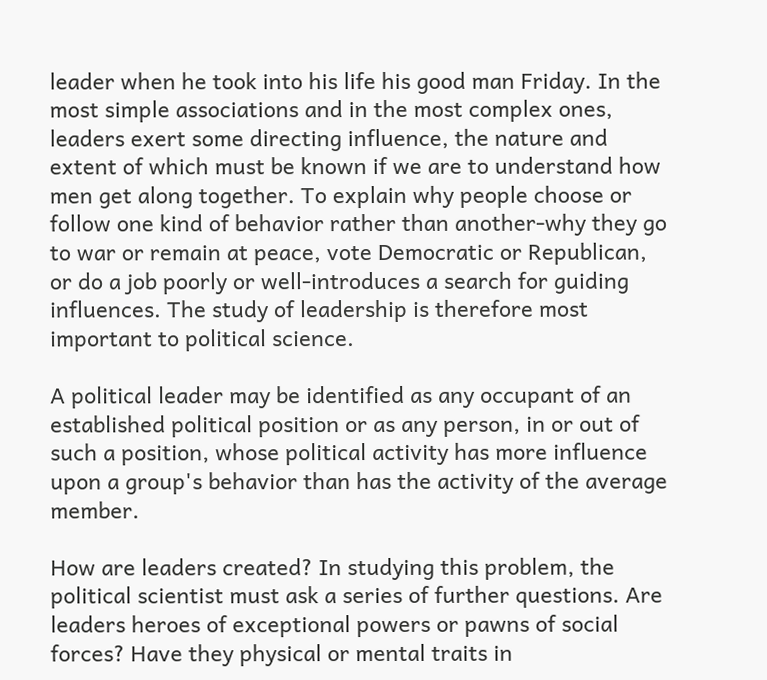leader when he took into his life his good man Friday. In the most simple associations and in the most complex ones, leaders exert some directing influence, the nature and extent of which must be known if we are to understand how men get along together. To explain why people choose or follow one kind of behavior rather than another-why they go to war or remain at peace, vote Democratic or Republican, or do a job poorly or well-introduces a search for guiding influences. The study of leadership is therefore most important to political science.

A political leader may be identified as any occupant of an established political position or as any person, in or out of such a position, whose political activity has more influence upon a group's behavior than has the activity of the average member.

How are leaders created? In studying this problem, the political scientist must ask a series of further questions. Are leaders heroes of exceptional powers or pawns of social forces? Have they physical or mental traits in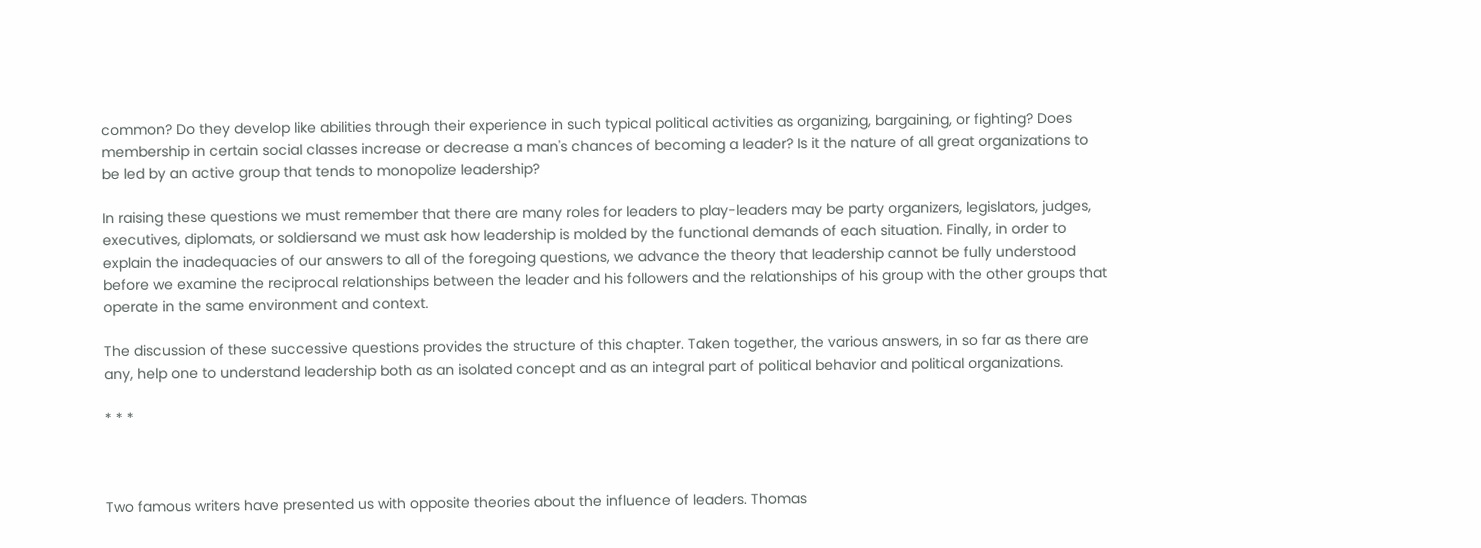common? Do they develop like abilities through their experience in such typical political activities as organizing, bargaining, or fighting? Does membership in certain social classes increase or decrease a man's chances of becoming a leader? Is it the nature of all great organizations to be led by an active group that tends to monopolize leadership?

In raising these questions we must remember that there are many roles for leaders to play-leaders may be party organizers, legislators, judges, executives, diplomats, or soldiersand we must ask how leadership is molded by the functional demands of each situation. Finally, in order to explain the inadequacies of our answers to all of the foregoing questions, we advance the theory that leadership cannot be fully understood before we examine the reciprocal relationships between the leader and his followers and the relationships of his group with the other groups that operate in the same environment and context.

The discussion of these successive questions provides the structure of this chapter. Taken together, the various answers, in so far as there are any, help one to understand leadership both as an isolated concept and as an integral part of political behavior and political organizations.

* * *



Two famous writers have presented us with opposite theories about the influence of leaders. Thomas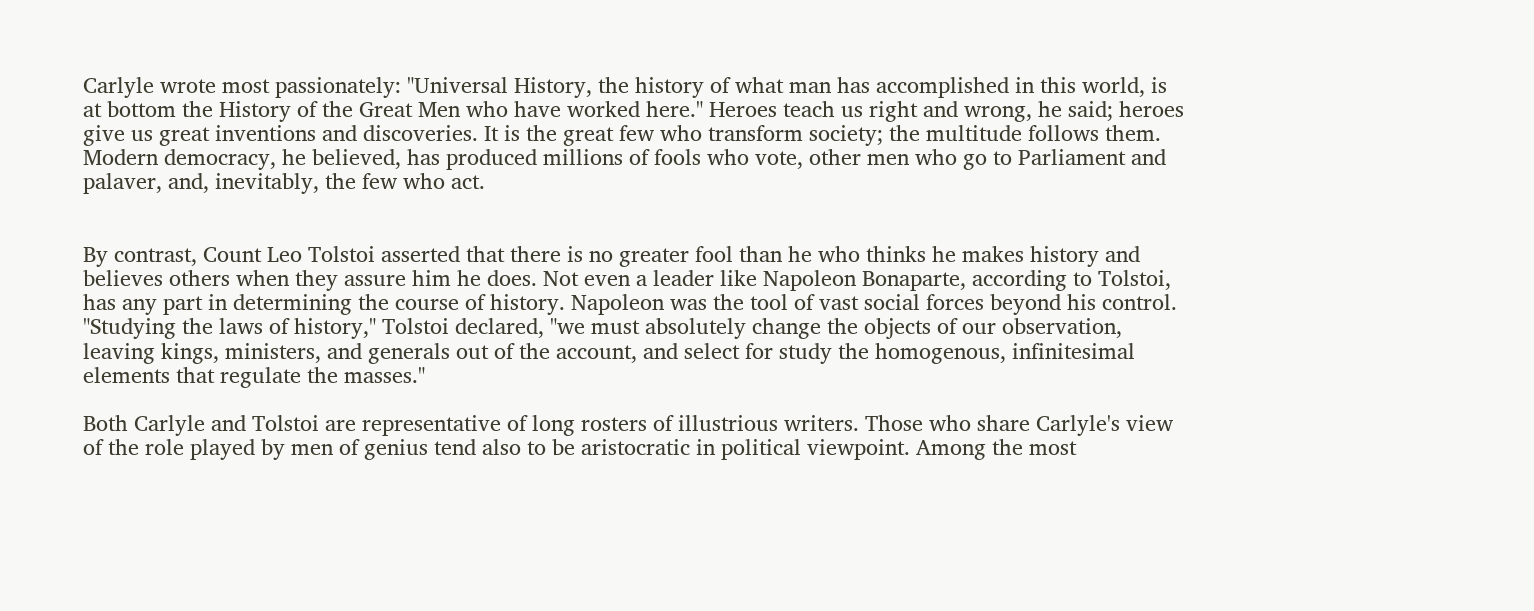Carlyle wrote most passionately: "Universal History, the history of what man has accomplished in this world, is at bottom the History of the Great Men who have worked here." Heroes teach us right and wrong, he said; heroes give us great inventions and discoveries. It is the great few who transform society; the multitude follows them. Modern democracy, he believed, has produced millions of fools who vote, other men who go to Parliament and palaver, and, inevitably, the few who act.


By contrast, Count Leo Tolstoi asserted that there is no greater fool than he who thinks he makes history and believes others when they assure him he does. Not even a leader like Napoleon Bonaparte, according to Tolstoi, has any part in determining the course of history. Napoleon was the tool of vast social forces beyond his control. "Studying the laws of history," Tolstoi declared, "we must absolutely change the objects of our observation, leaving kings, ministers, and generals out of the account, and select for study the homogenous, infinitesimal elements that regulate the masses."

Both Carlyle and Tolstoi are representative of long rosters of illustrious writers. Those who share Carlyle's view of the role played by men of genius tend also to be aristocratic in political viewpoint. Among the most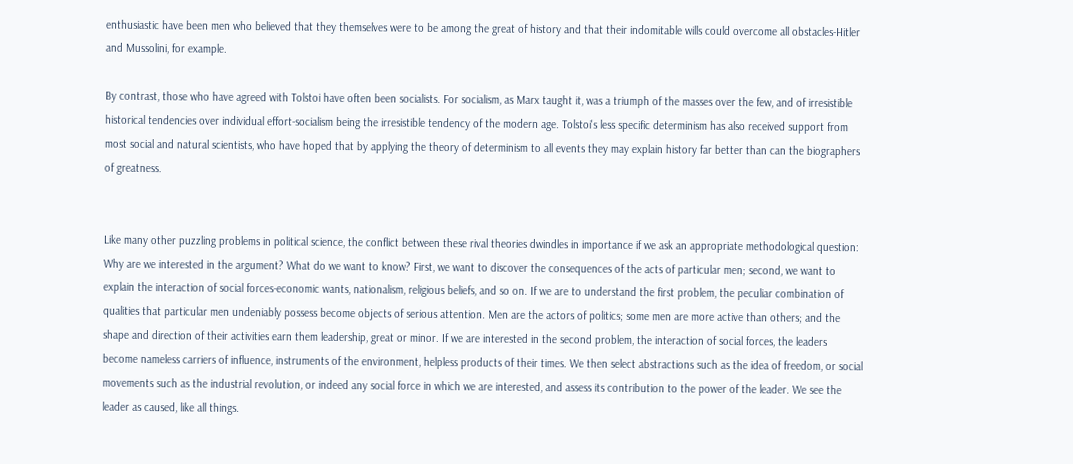enthusiastic have been men who believed that they themselves were to be among the great of history and that their indomitable wills could overcome all obstacles-Hitler and Mussolini, for example.

By contrast, those who have agreed with Tolstoi have often been socialists. For socialism, as Marx taught it, was a triumph of the masses over the few, and of irresistible historical tendencies over individual effort-socialism being the irresistible tendency of the modern age. Tolstoi's less specific determinism has also received support from most social and natural scientists, who have hoped that by applying the theory of determinism to all events they may explain history far better than can the biographers of greatness.


Like many other puzzling problems in political science, the conflict between these rival theories dwindles in importance if we ask an appropriate methodological question: Why are we interested in the argument? What do we want to know? First, we want to discover the consequences of the acts of particular men; second, we want to explain the interaction of social forces-economic wants, nationalism, religious beliefs, and so on. If we are to understand the first problem, the peculiar combination of qualities that particular men undeniably possess become objects of serious attention. Men are the actors of politics; some men are more active than others; and the shape and direction of their activities earn them leadership, great or minor. If we are interested in the second problem, the interaction of social forces, the leaders become nameless carriers of influence, instruments of the environment, helpless products of their times. We then select abstractions such as the idea of freedom, or social movements such as the industrial revolution, or indeed any social force in which we are interested, and assess its contribution to the power of the leader. We see the leader as caused, like all things.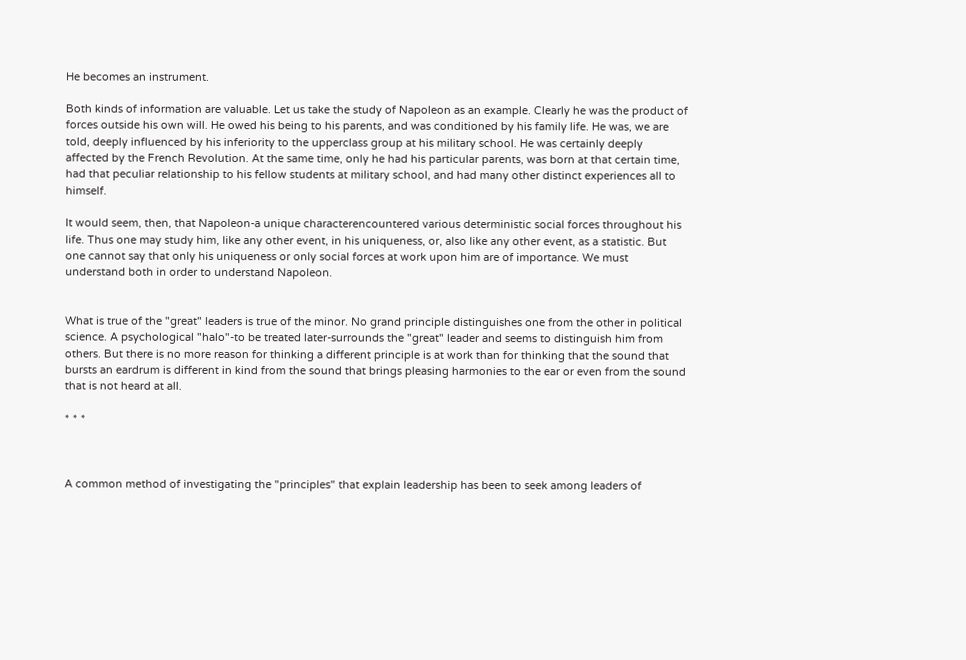He becomes an instrument.

Both kinds of information are valuable. Let us take the study of Napoleon as an example. Clearly he was the product of forces outside his own will. He owed his being to his parents, and was conditioned by his family life. He was, we are told, deeply influenced by his inferiority to the upperclass group at his military school. He was certainly deeply affected by the French Revolution. At the same time, only he had his particular parents, was born at that certain time, had that peculiar relationship to his fellow students at military school, and had many other distinct experiences all to himself.

It would seem, then, that Napoleon-a unique characterencountered various deterministic social forces throughout his life. Thus one may study him, like any other event, in his uniqueness, or, also like any other event, as a statistic. But one cannot say that only his uniqueness or only social forces at work upon him are of importance. We must understand both in order to understand Napoleon.


What is true of the "great" leaders is true of the minor. No grand principle distinguishes one from the other in political science. A psychological "halo"-to be treated later-surrounds the "great" leader and seems to distinguish him from others. But there is no more reason for thinking a different principle is at work than for thinking that the sound that bursts an eardrum is different in kind from the sound that brings pleasing harmonies to the ear or even from the sound that is not heard at all.

* * *



A common method of investigating the "principles" that explain leadership has been to seek among leaders of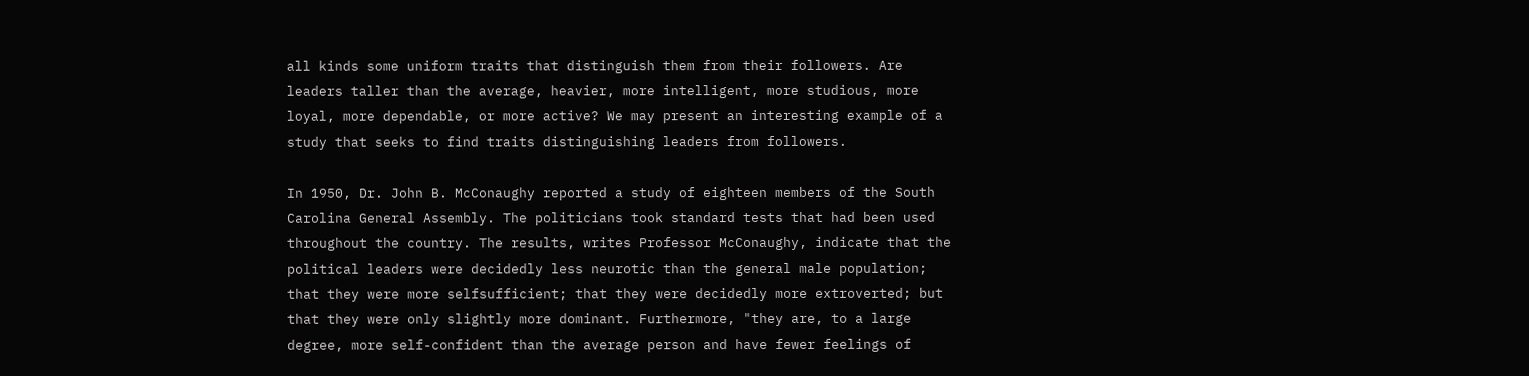all kinds some uniform traits that distinguish them from their followers. Are leaders taller than the average, heavier, more intelligent, more studious, more loyal, more dependable, or more active? We may present an interesting example of a study that seeks to find traits distinguishing leaders from followers.

In 1950, Dr. John B. McConaughy reported a study of eighteen members of the South Carolina General Assembly. The politicians took standard tests that had been used throughout the country. The results, writes Professor McConaughy, indicate that the political leaders were decidedly less neurotic than the general male population; that they were more selfsufficient; that they were decidedly more extroverted; but that they were only slightly more dominant. Furthermore, "they are, to a large degree, more self-confident than the average person and have fewer feelings of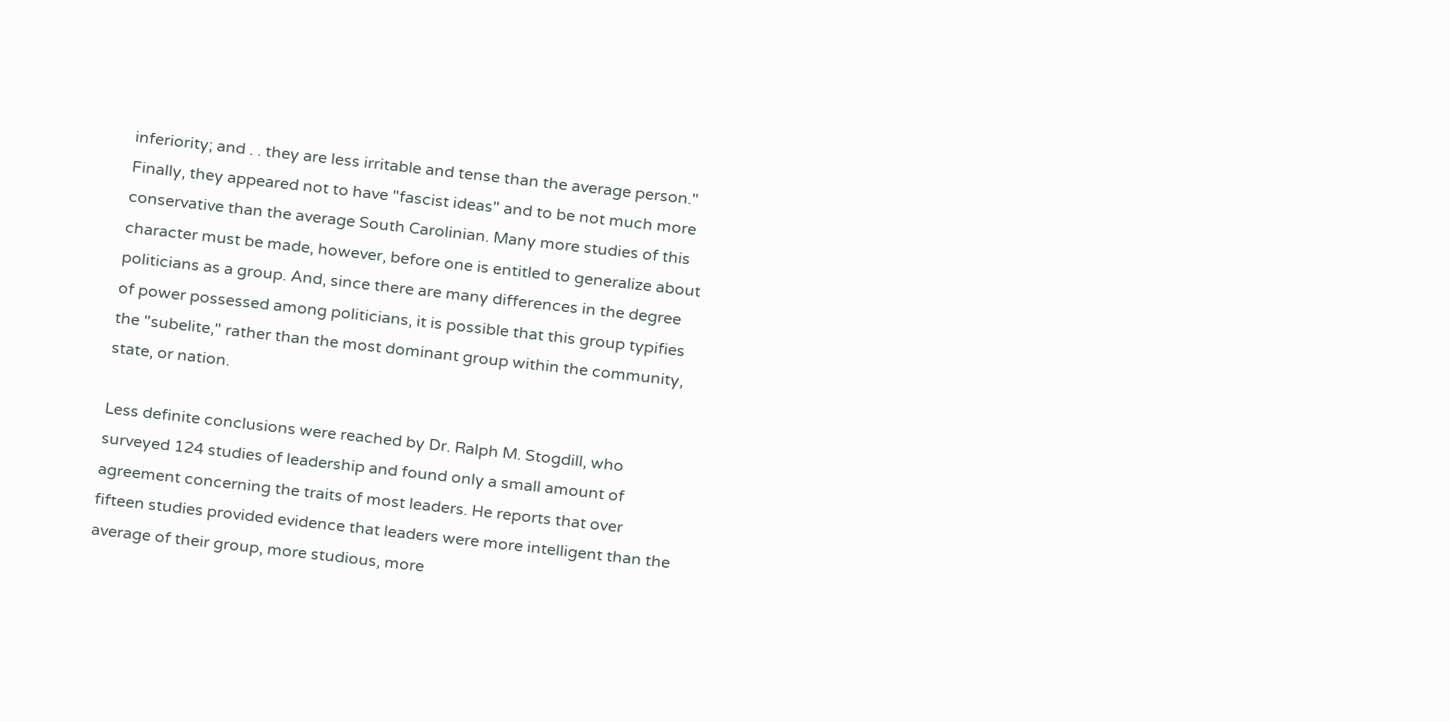inferiority; and . . they are less irritable and tense than the average person." Finally, they appeared not to have "fascist ideas" and to be not much more conservative than the average South Carolinian. Many more studies of this character must be made, however, before one is entitled to generalize about politicians as a group. And, since there are many differences in the degree of power possessed among politicians, it is possible that this group typifies the "subelite," rather than the most dominant group within the community, state, or nation.

Less definite conclusions were reached by Dr. Ralph M. Stogdill, who surveyed 124 studies of leadership and found only a small amount of agreement concerning the traits of most leaders. He reports that over fifteen studies provided evidence that leaders were more intelligent than the average of their group, more studious, more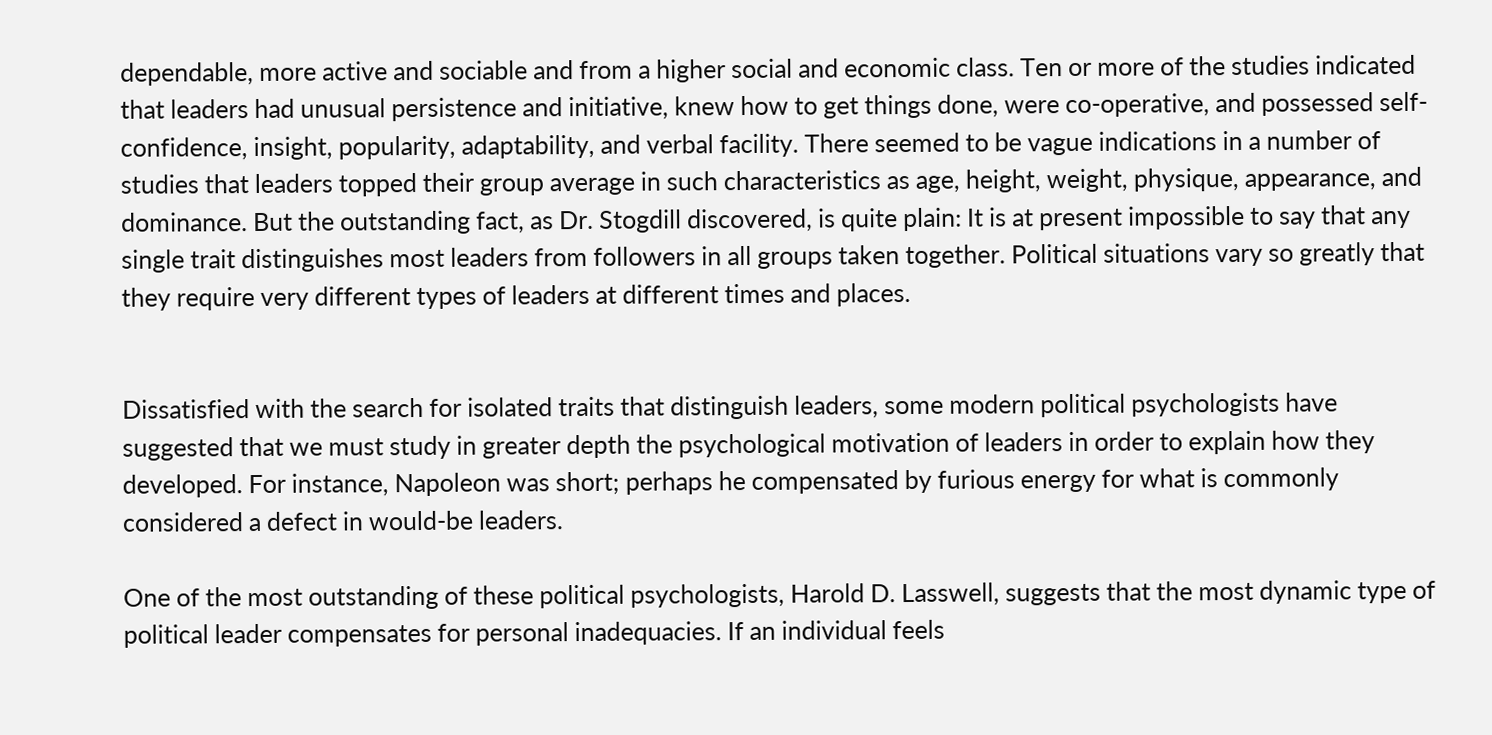dependable, more active and sociable and from a higher social and economic class. Ten or more of the studies indicated that leaders had unusual persistence and initiative, knew how to get things done, were co-operative, and possessed self-confidence, insight, popularity, adaptability, and verbal facility. There seemed to be vague indications in a number of studies that leaders topped their group average in such characteristics as age, height, weight, physique, appearance, and dominance. But the outstanding fact, as Dr. Stogdill discovered, is quite plain: It is at present impossible to say that any single trait distinguishes most leaders from followers in all groups taken together. Political situations vary so greatly that they require very different types of leaders at different times and places.


Dissatisfied with the search for isolated traits that distinguish leaders, some modern political psychologists have suggested that we must study in greater depth the psychological motivation of leaders in order to explain how they developed. For instance, Napoleon was short; perhaps he compensated by furious energy for what is commonly considered a defect in would-be leaders.

One of the most outstanding of these political psychologists, Harold D. Lasswell, suggests that the most dynamic type of political leader compensates for personal inadequacies. If an individual feels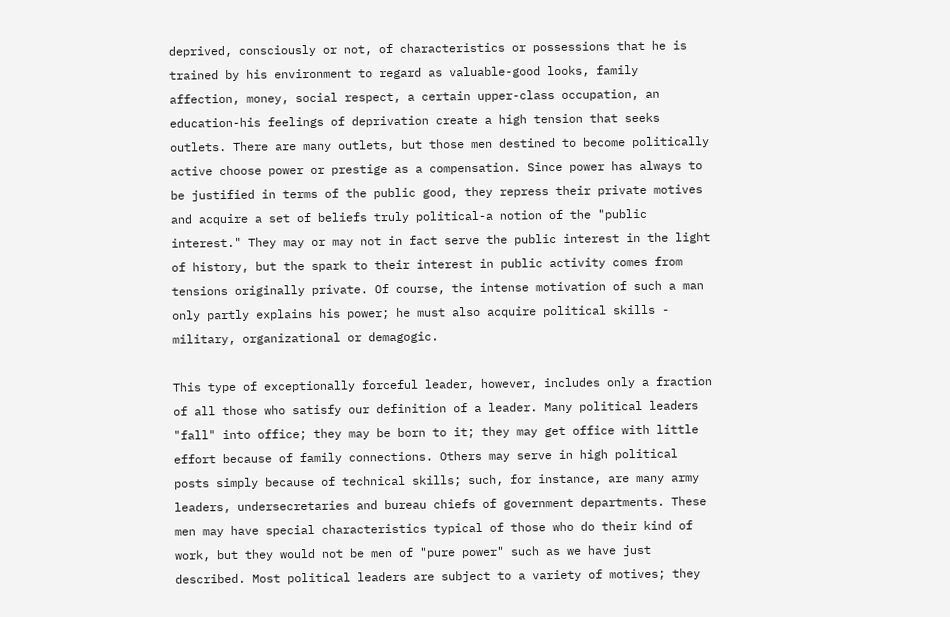deprived, consciously or not, of characteristics or possessions that he is trained by his environment to regard as valuable-good looks, family affection, money, social respect, a certain upper-class occupation, an education-his feelings of deprivation create a high tension that seeks outlets. There are many outlets, but those men destined to become politically active choose power or prestige as a compensation. Since power has always to be justified in terms of the public good, they repress their private motives and acquire a set of beliefs truly political-a notion of the "public interest." They may or may not in fact serve the public interest in the light of history, but the spark to their interest in public activity comes from tensions originally private. Of course, the intense motivation of such a man only partly explains his power; he must also acquire political skills - military, organizational or demagogic.

This type of exceptionally forceful leader, however, includes only a fraction of all those who satisfy our definition of a leader. Many political leaders "fall" into office; they may be born to it; they may get office with little effort because of family connections. Others may serve in high political posts simply because of technical skills; such, for instance, are many army leaders, undersecretaries and bureau chiefs of government departments. These men may have special characteristics typical of those who do their kind of work, but they would not be men of "pure power" such as we have just described. Most political leaders are subject to a variety of motives; they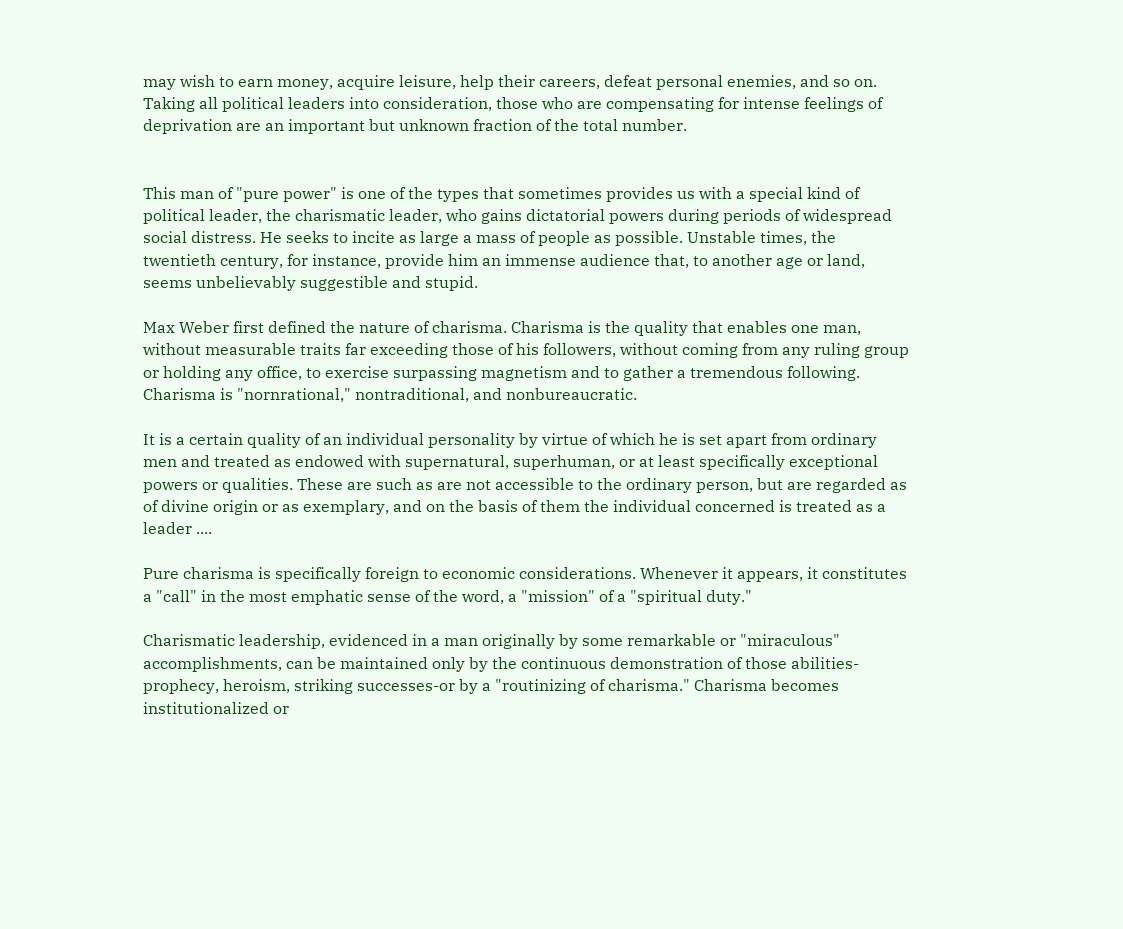may wish to earn money, acquire leisure, help their careers, defeat personal enemies, and so on. Taking all political leaders into consideration, those who are compensating for intense feelings of deprivation are an important but unknown fraction of the total number.


This man of "pure power" is one of the types that sometimes provides us with a special kind of political leader, the charismatic leader, who gains dictatorial powers during periods of widespread social distress. He seeks to incite as large a mass of people as possible. Unstable times, the twentieth century, for instance, provide him an immense audience that, to another age or land, seems unbelievably suggestible and stupid.

Max Weber first defined the nature of charisma. Charisma is the quality that enables one man, without measurable traits far exceeding those of his followers, without coming from any ruling group or holding any office, to exercise surpassing magnetism and to gather a tremendous following. Charisma is "nornrational," nontraditional, and nonbureaucratic.

It is a certain quality of an individual personality by virtue of which he is set apart from ordinary men and treated as endowed with supernatural, superhuman, or at least specifically exceptional powers or qualities. These are such as are not accessible to the ordinary person, but are regarded as of divine origin or as exemplary, and on the basis of them the individual concerned is treated as a leader ....

Pure charisma is specifically foreign to economic considerations. Whenever it appears, it constitutes a "call" in the most emphatic sense of the word, a "mission" of a "spiritual duty."

Charismatic leadership, evidenced in a man originally by some remarkable or "miraculous" accomplishments, can be maintained only by the continuous demonstration of those abilities-prophecy, heroism, striking successes-or by a "routinizing of charisma." Charisma becomes institutionalized or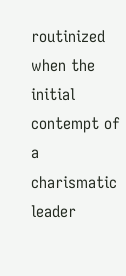routinized when the initial contempt of a charismatic leader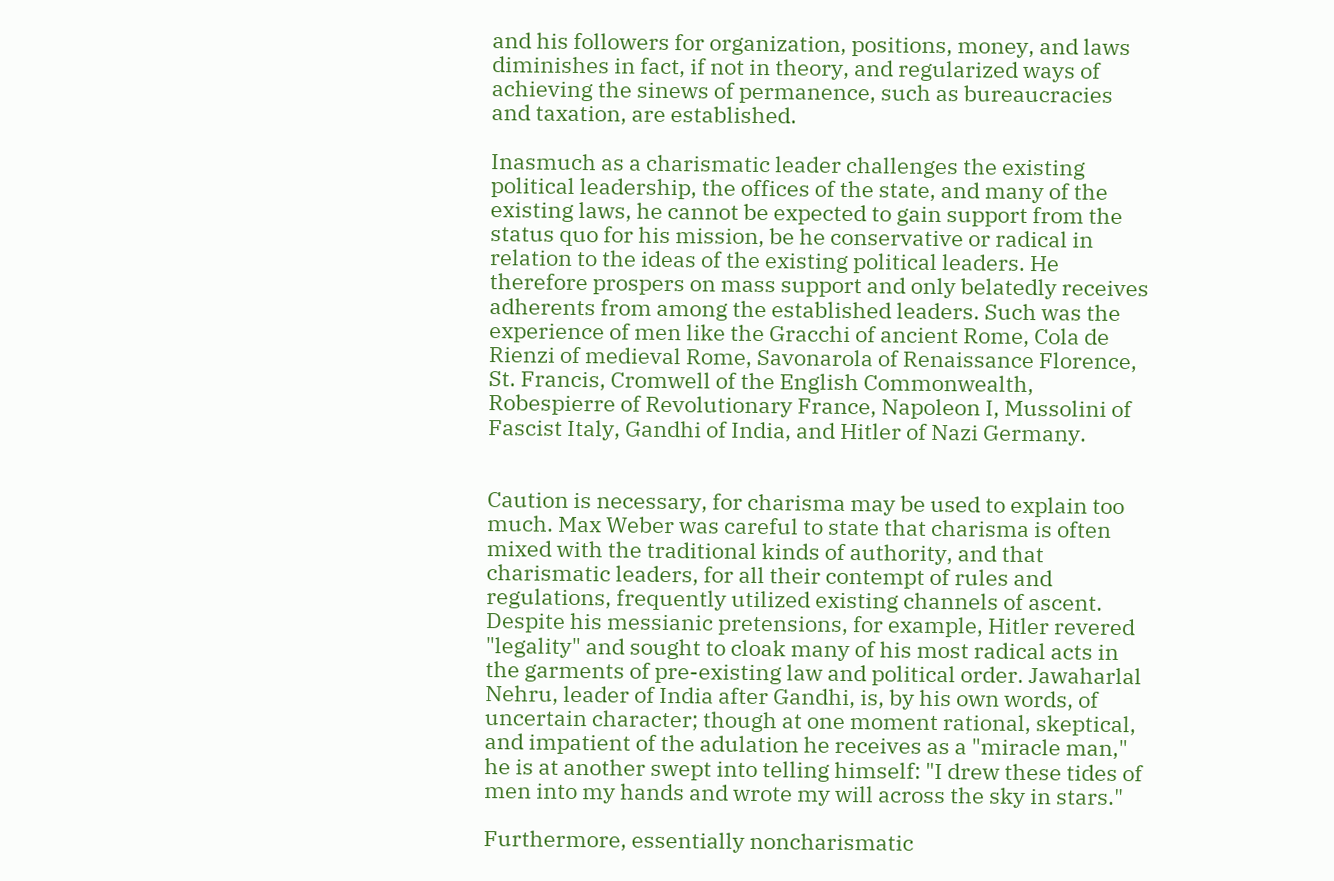and his followers for organization, positions, money, and laws diminishes in fact, if not in theory, and regularized ways of achieving the sinews of permanence, such as bureaucracies and taxation, are established.

Inasmuch as a charismatic leader challenges the existing political leadership, the offices of the state, and many of the existing laws, he cannot be expected to gain support from the status quo for his mission, be he conservative or radical in relation to the ideas of the existing political leaders. He therefore prospers on mass support and only belatedly receives adherents from among the established leaders. Such was the experience of men like the Gracchi of ancient Rome, Cola de Rienzi of medieval Rome, Savonarola of Renaissance Florence, St. Francis, Cromwell of the English Commonwealth, Robespierre of Revolutionary France, Napoleon I, Mussolini of Fascist Italy, Gandhi of India, and Hitler of Nazi Germany.


Caution is necessary, for charisma may be used to explain too much. Max Weber was careful to state that charisma is often mixed with the traditional kinds of authority, and that charismatic leaders, for all their contempt of rules and regulations, frequently utilized existing channels of ascent. Despite his messianic pretensions, for example, Hitler revered "legality" and sought to cloak many of his most radical acts in the garments of pre-existing law and political order. Jawaharlal Nehru, leader of India after Gandhi, is, by his own words, of uncertain character; though at one moment rational, skeptical, and impatient of the adulation he receives as a "miracle man," he is at another swept into telling himself: "I drew these tides of men into my hands and wrote my will across the sky in stars."

Furthermore, essentially noncharismatic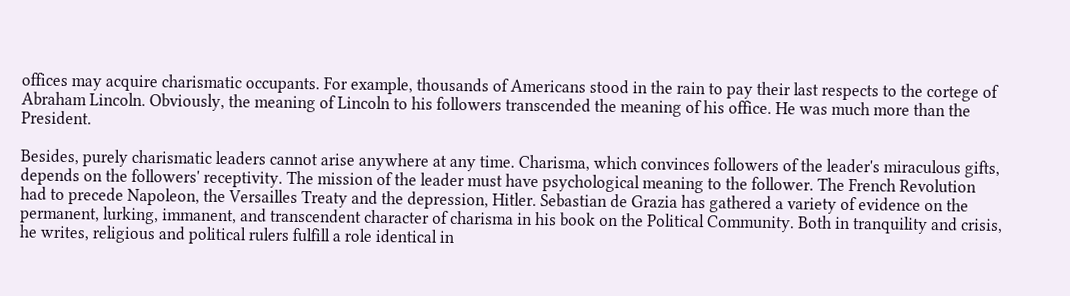offices may acquire charismatic occupants. For example, thousands of Americans stood in the rain to pay their last respects to the cortege of Abraham Lincoln. Obviously, the meaning of Lincoln to his followers transcended the meaning of his office. He was much more than the President.

Besides, purely charismatic leaders cannot arise anywhere at any time. Charisma, which convinces followers of the leader's miraculous gifts, depends on the followers' receptivity. The mission of the leader must have psychological meaning to the follower. The French Revolution had to precede Napoleon, the Versailles Treaty and the depression, Hitler. Sebastian de Grazia has gathered a variety of evidence on the permanent, lurking, immanent, and transcendent character of charisma in his book on the Political Community. Both in tranquility and crisis, he writes, religious and political rulers fulfill a role identical in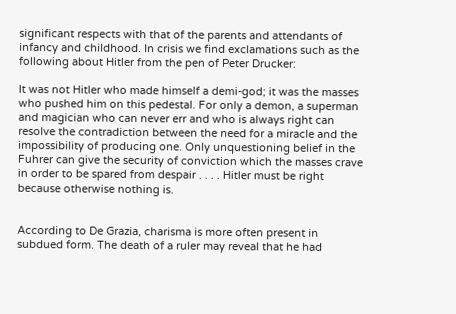significant respects with that of the parents and attendants of infancy and childhood. In crisis we find exclamations such as the following about Hitler from the pen of Peter Drucker:

It was not Hitler who made himself a demi-god; it was the masses who pushed him on this pedestal. For only a demon, a superman and magician who can never err and who is always right can resolve the contradiction between the need for a miracle and the impossibility of producing one. Only unquestioning belief in the Fuhrer can give the security of conviction which the masses crave in order to be spared from despair . . . . Hitler must be right because otherwise nothing is.


According to De Grazia, charisma is more often present in subdued form. The death of a ruler may reveal that he had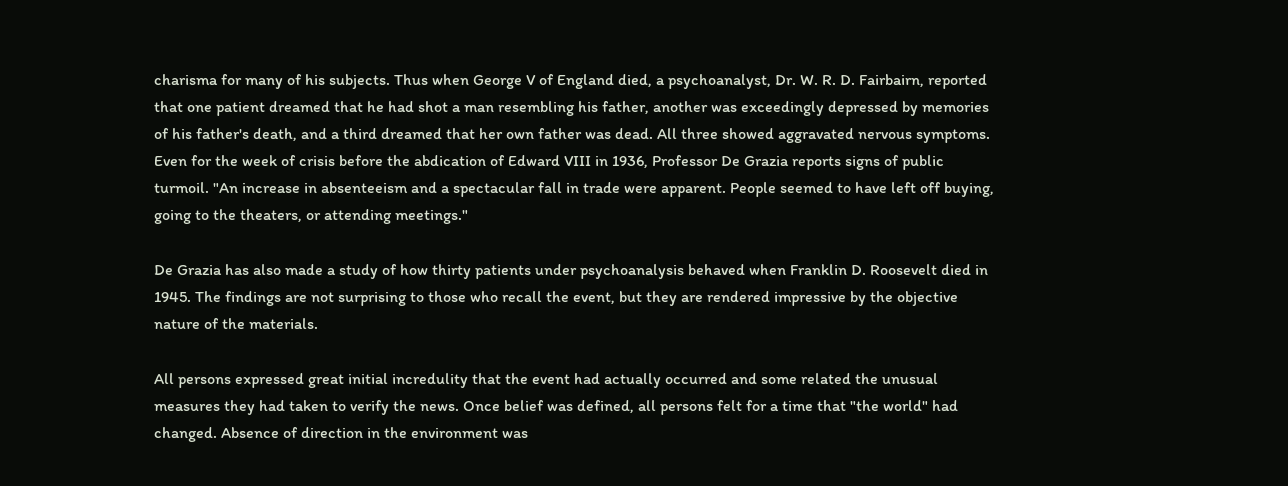charisma for many of his subjects. Thus when George V of England died, a psychoanalyst, Dr. W. R. D. Fairbairn, reported that one patient dreamed that he had shot a man resembling his father, another was exceedingly depressed by memories of his father's death, and a third dreamed that her own father was dead. All three showed aggravated nervous symptoms. Even for the week of crisis before the abdication of Edward VIII in 1936, Professor De Grazia reports signs of public turmoil. "An increase in absenteeism and a spectacular fall in trade were apparent. People seemed to have left off buying, going to the theaters, or attending meetings."

De Grazia has also made a study of how thirty patients under psychoanalysis behaved when Franklin D. Roosevelt died in 1945. The findings are not surprising to those who recall the event, but they are rendered impressive by the objective nature of the materials.

All persons expressed great initial incredulity that the event had actually occurred and some related the unusual measures they had taken to verify the news. Once belief was defined, all persons felt for a time that "the world" had changed. Absence of direction in the environment was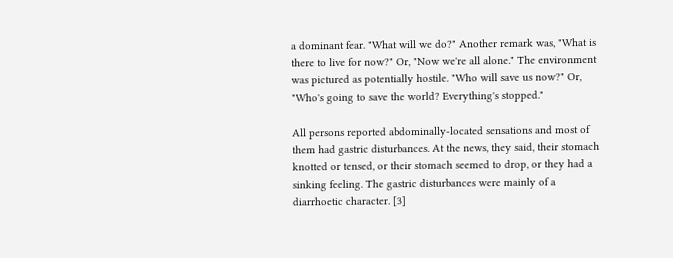a dominant fear. "What will we do?" Another remark was, "What is there to live for now?" Or, "Now we're all alone." The environment was pictured as potentially hostile. "Who will save us now?" Or, "Who's going to save the world? Everything's stopped."

All persons reported abdominally-located sensations and most of them had gastric disturbances. At the news, they said, their stomach knotted or tensed, or their stomach seemed to drop, or they had a sinking feeling. The gastric disturbances were mainly of a diarrhoetic character. [3]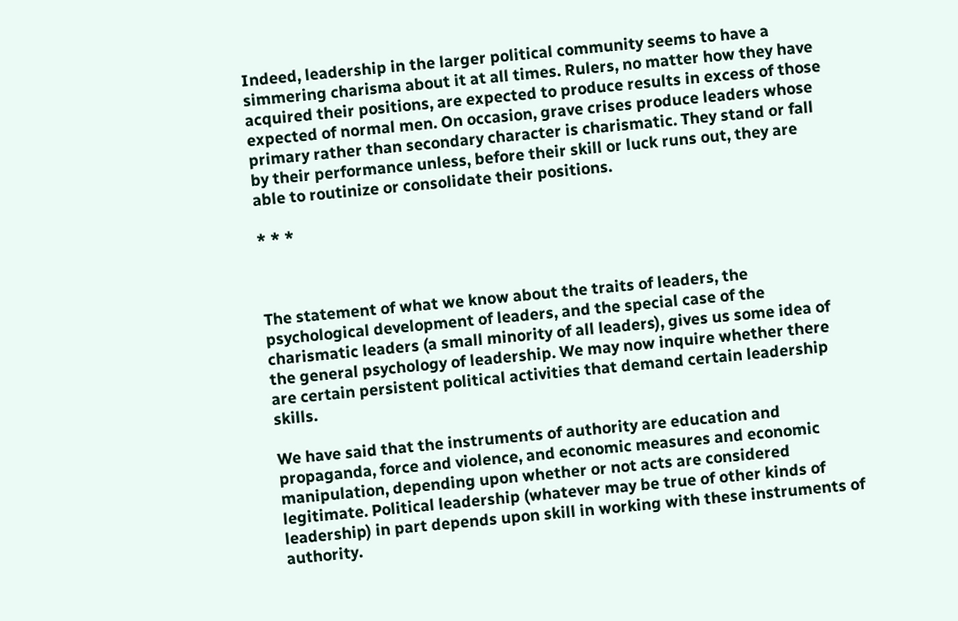Indeed, leadership in the larger political community seems to have a simmering charisma about it at all times. Rulers, no matter how they have acquired their positions, are expected to produce results in excess of those expected of normal men. On occasion, grave crises produce leaders whose primary rather than secondary character is charismatic. They stand or fall by their performance unless, before their skill or luck runs out, they are able to routinize or consolidate their positions.

* * *



The statement of what we know about the traits of leaders, the psychological development of leaders, and the special case of the charismatic leaders (a small minority of all leaders), gives us some idea of the general psychology of leadership. We may now inquire whether there are certain persistent political activities that demand certain leadership skills.

We have said that the instruments of authority are education and propaganda, force and violence, and economic measures and economic manipulation, depending upon whether or not acts are considered legitimate. Political leadership (whatever may be true of other kinds of leadership) in part depends upon skill in working with these instruments of authority.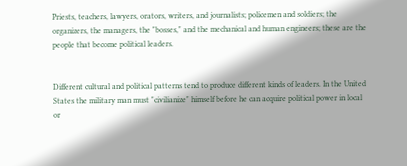Priests, teachers, lawyers, orators, writers, and journalists; policemen and soldiers; the organizers, the managers, the "bosses," and the mechanical and human engineers; these are the people that become political leaders.


Different cultural and political patterns tend to produce different kinds of leaders. In the United States the military man must "civilianize" himself before he can acquire political power in local or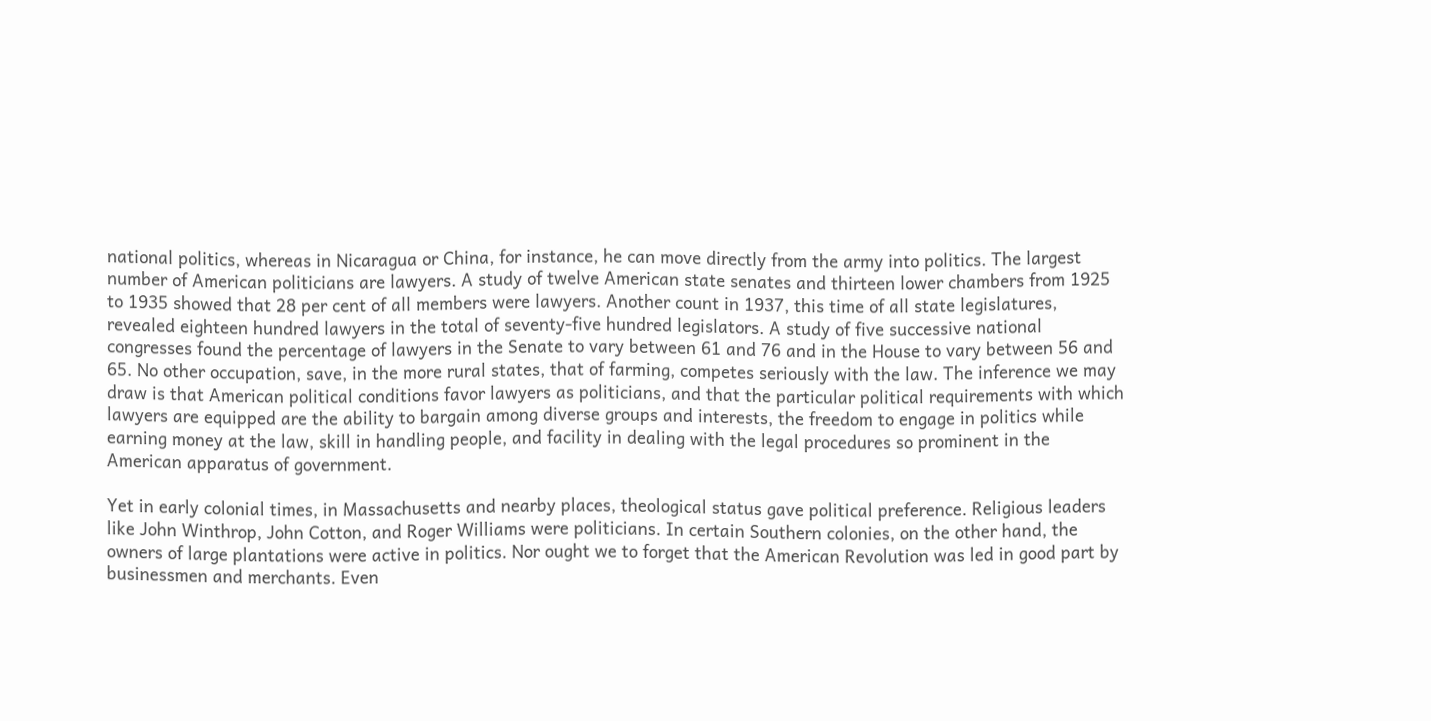national politics, whereas in Nicaragua or China, for instance, he can move directly from the army into politics. The largest number of American politicians are lawyers. A study of twelve American state senates and thirteen lower chambers from 1925 to 1935 showed that 28 per cent of all members were lawyers. Another count in 1937, this time of all state legislatures, revealed eighteen hundred lawyers in the total of seventy-five hundred legislators. A study of five successive national congresses found the percentage of lawyers in the Senate to vary between 61 and 76 and in the House to vary between 56 and 65. No other occupation, save, in the more rural states, that of farming, competes seriously with the law. The inference we may draw is that American political conditions favor lawyers as politicians, and that the particular political requirements with which lawyers are equipped are the ability to bargain among diverse groups and interests, the freedom to engage in politics while earning money at the law, skill in handling people, and facility in dealing with the legal procedures so prominent in the American apparatus of government.

Yet in early colonial times, in Massachusetts and nearby places, theological status gave political preference. Religious leaders like John Winthrop, John Cotton, and Roger Williams were politicians. In certain Southern colonies, on the other hand, the owners of large plantations were active in politics. Nor ought we to forget that the American Revolution was led in good part by businessmen and merchants. Even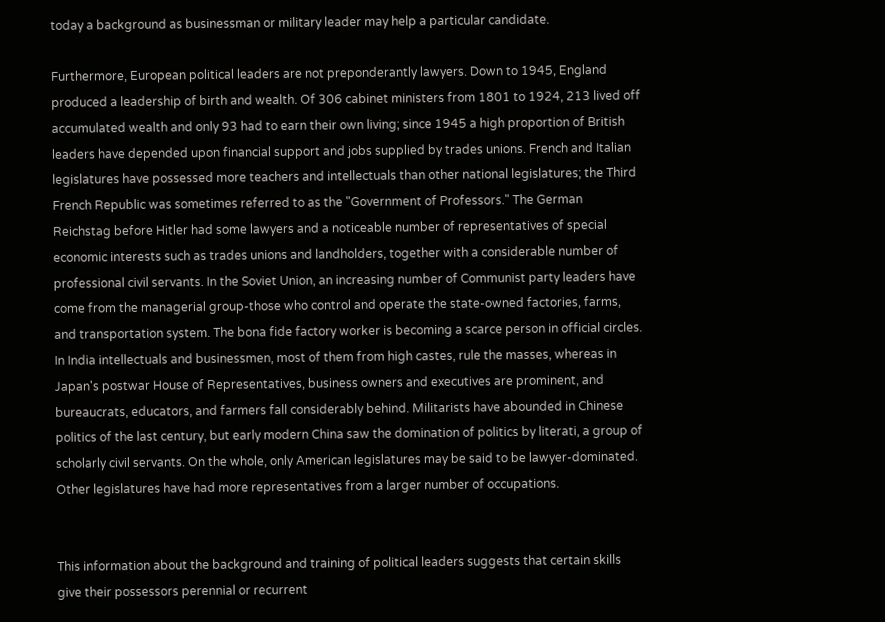today a background as businessman or military leader may help a particular candidate.

Furthermore, European political leaders are not preponderantly lawyers. Down to 1945, England produced a leadership of birth and wealth. Of 306 cabinet ministers from 1801 to 1924, 213 lived off accumulated wealth and only 93 had to earn their own living; since 1945 a high proportion of British leaders have depended upon financial support and jobs supplied by trades unions. French and Italian legislatures have possessed more teachers and intellectuals than other national legislatures; the Third French Republic was sometimes referred to as the "Government of Professors." The German Reichstag before Hitler had some lawyers and a noticeable number of representatives of special economic interests such as trades unions and landholders, together with a considerable number of professional civil servants. In the Soviet Union, an increasing number of Communist party leaders have come from the managerial group-those who control and operate the state-owned factories, farms, and transportation system. The bona fide factory worker is becoming a scarce person in official circles. In India intellectuals and businessmen, most of them from high castes, rule the masses, whereas in Japan's postwar House of Representatives, business owners and executives are prominent, and bureaucrats, educators, and farmers fall considerably behind. Militarists have abounded in Chinese politics of the last century, but early modern China saw the domination of politics by literati, a group of scholarly civil servants. On the whole, only American legislatures may be said to be lawyer-dominated. Other legislatures have had more representatives from a larger number of occupations.


This information about the background and training of political leaders suggests that certain skills give their possessors perennial or recurrent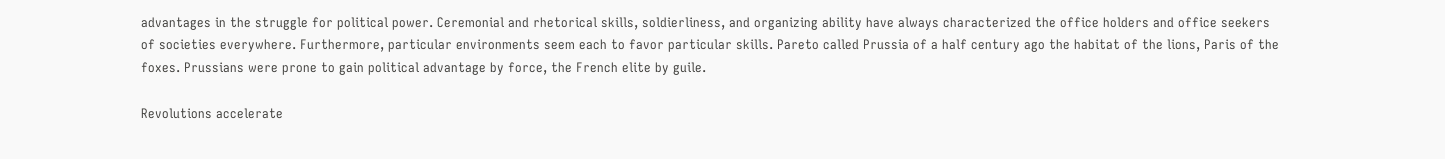advantages in the struggle for political power. Ceremonial and rhetorical skills, soldierliness, and organizing ability have always characterized the office holders and office seekers of societies everywhere. Furthermore, particular environments seem each to favor particular skills. Pareto called Prussia of a half century ago the habitat of the lions, Paris of the foxes. Prussians were prone to gain political advantage by force, the French elite by guile.

Revolutions accelerate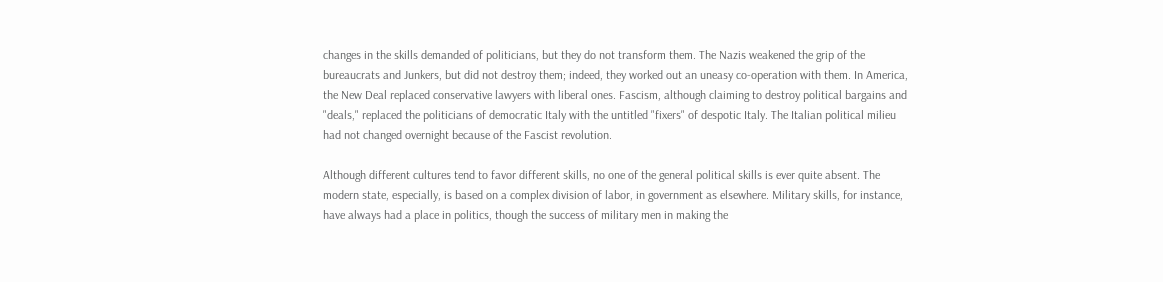changes in the skills demanded of politicians, but they do not transform them. The Nazis weakened the grip of the bureaucrats and Junkers, but did not destroy them; indeed, they worked out an uneasy co-operation with them. In America, the New Deal replaced conservative lawyers with liberal ones. Fascism, although claiming to destroy political bargains and "deals," replaced the politicians of democratic Italy with the untitled "fixers" of despotic Italy. The Italian political milieu had not changed overnight because of the Fascist revolution.

Although different cultures tend to favor different skills, no one of the general political skills is ever quite absent. The modern state, especially, is based on a complex division of labor, in government as elsewhere. Military skills, for instance, have always had a place in politics, though the success of military men in making the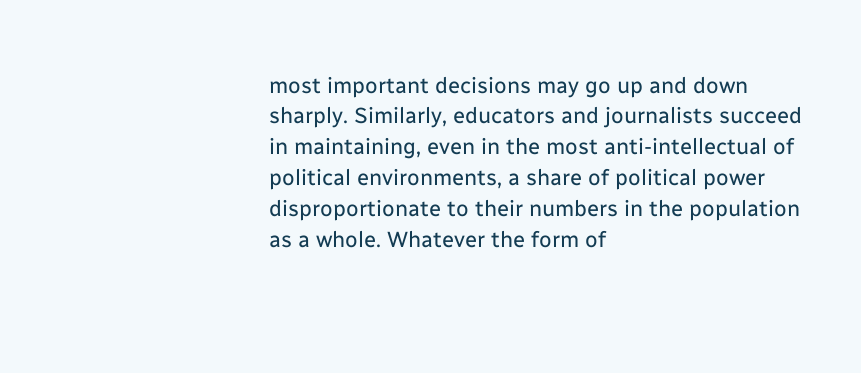most important decisions may go up and down sharply. Similarly, educators and journalists succeed in maintaining, even in the most anti-intellectual of political environments, a share of political power disproportionate to their numbers in the population as a whole. Whatever the form of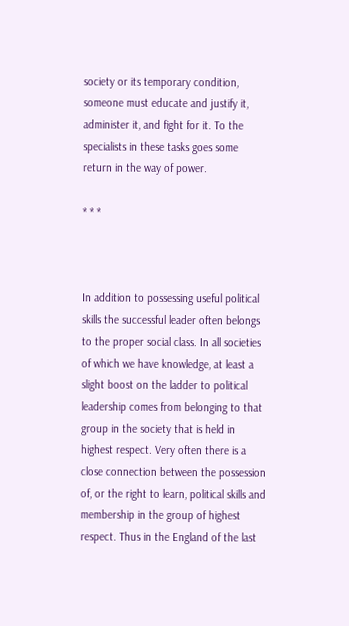society or its temporary condition, someone must educate and justify it, administer it, and fight for it. To the specialists in these tasks goes some return in the way of power.

* * *



In addition to possessing useful political skills the successful leader often belongs to the proper social class. In all societies of which we have knowledge, at least a slight boost on the ladder to political leadership comes from belonging to that group in the society that is held in highest respect. Very often there is a close connection between the possession of, or the right to learn, political skills and membership in the group of highest respect. Thus in the England of the last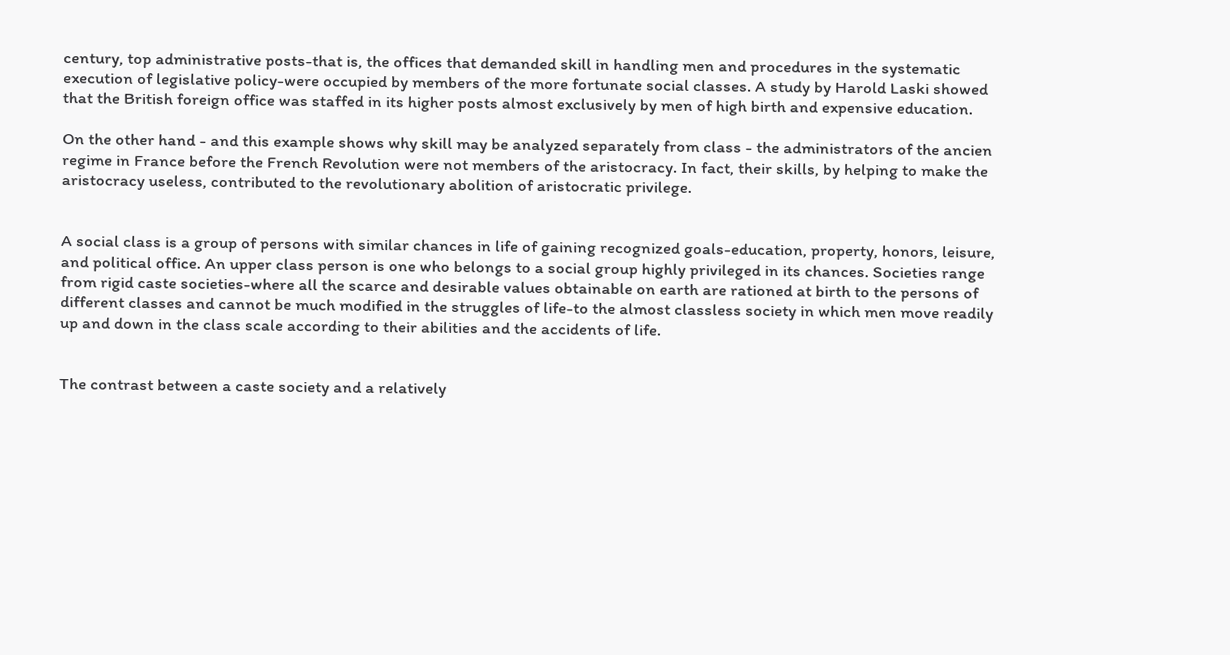century, top administrative posts-that is, the offices that demanded skill in handling men and procedures in the systematic execution of legislative policy-were occupied by members of the more fortunate social classes. A study by Harold Laski showed that the British foreign office was staffed in its higher posts almost exclusively by men of high birth and expensive education.

On the other hand - and this example shows why skill may be analyzed separately from class - the administrators of the ancien regime in France before the French Revolution were not members of the aristocracy. In fact, their skills, by helping to make the aristocracy useless, contributed to the revolutionary abolition of aristocratic privilege.


A social class is a group of persons with similar chances in life of gaining recognized goals-education, property, honors, leisure, and political office. An upper class person is one who belongs to a social group highly privileged in its chances. Societies range from rigid caste societies-where all the scarce and desirable values obtainable on earth are rationed at birth to the persons of different classes and cannot be much modified in the struggles of life-to the almost classless society in which men move readily up and down in the class scale according to their abilities and the accidents of life.


The contrast between a caste society and a relatively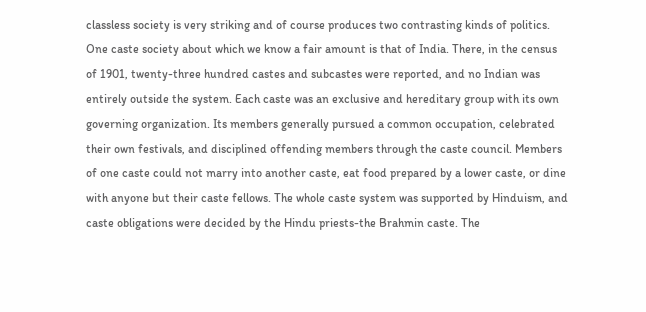classless society is very striking and of course produces two contrasting kinds of politics. One caste society about which we know a fair amount is that of India. There, in the census of 1901, twenty-three hundred castes and subcastes were reported, and no Indian was entirely outside the system. Each caste was an exclusive and hereditary group with its own governing organization. Its members generally pursued a common occupation, celebrated their own festivals, and disciplined offending members through the caste council. Members of one caste could not marry into another caste, eat food prepared by a lower caste, or dine with anyone but their caste fellows. The whole caste system was supported by Hinduism, and caste obligations were decided by the Hindu priests-the Brahmin caste. The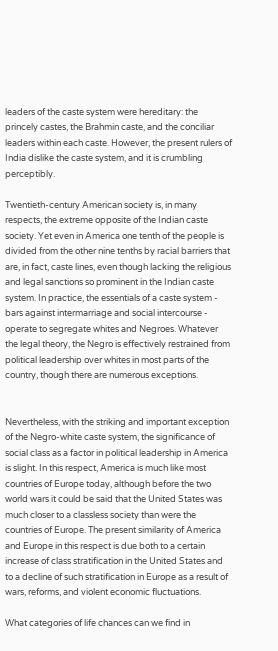leaders of the caste system were hereditary: the princely castes, the Brahmin caste, and the conciliar leaders within each caste. However, the present rulers of India dislike the caste system, and it is crumbling perceptibly.

Twentieth-century American society is, in many respects, the extreme opposite of the Indian caste society. Yet even in America one tenth of the people is divided from the other nine tenths by racial barriers that are, in fact, caste lines, even though lacking the religious and legal sanctions so prominent in the Indian caste system. In practice, the essentials of a caste system - bars against intermarriage and social intercourse - operate to segregate whites and Negroes. Whatever the legal theory, the Negro is effectively restrained from political leadership over whites in most parts of the country, though there are numerous exceptions.


Nevertheless, with the striking and important exception of the Negro-white caste system, the significance of social class as a factor in political leadership in America is slight. In this respect, America is much like most countries of Europe today, although before the two world wars it could be said that the United States was much closer to a classless society than were the countries of Europe. The present similarity of America and Europe in this respect is due both to a certain increase of class stratification in the United States and to a decline of such stratification in Europe as a result of wars, reforms, and violent economic fluctuations.

What categories of life chances can we find in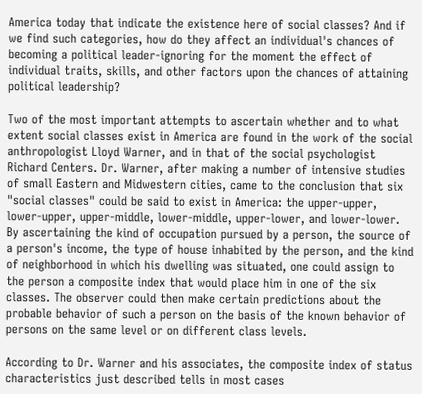America today that indicate the existence here of social classes? And if we find such categories, how do they affect an individual's chances of becoming a political leader-ignoring for the moment the effect of individual traits, skills, and other factors upon the chances of attaining political leadership?

Two of the most important attempts to ascertain whether and to what extent social classes exist in America are found in the work of the social anthropologist Lloyd Warner, and in that of the social psychologist Richard Centers. Dr. Warner, after making a number of intensive studies of small Eastern and Midwestern cities, came to the conclusion that six "social classes" could be said to exist in America: the upper-upper, lower-upper, upper-middle, lower-middle, upper-lower, and lower-lower. By ascertaining the kind of occupation pursued by a person, the source of a person's income, the type of house inhabited by the person, and the kind of neighborhood in which his dwelling was situated, one could assign to the person a composite index that would place him in one of the six classes. The observer could then make certain predictions about the probable behavior of such a person on the basis of the known behavior of persons on the same level or on different class levels.

According to Dr. Warner and his associates, the composite index of status characteristics just described tells in most cases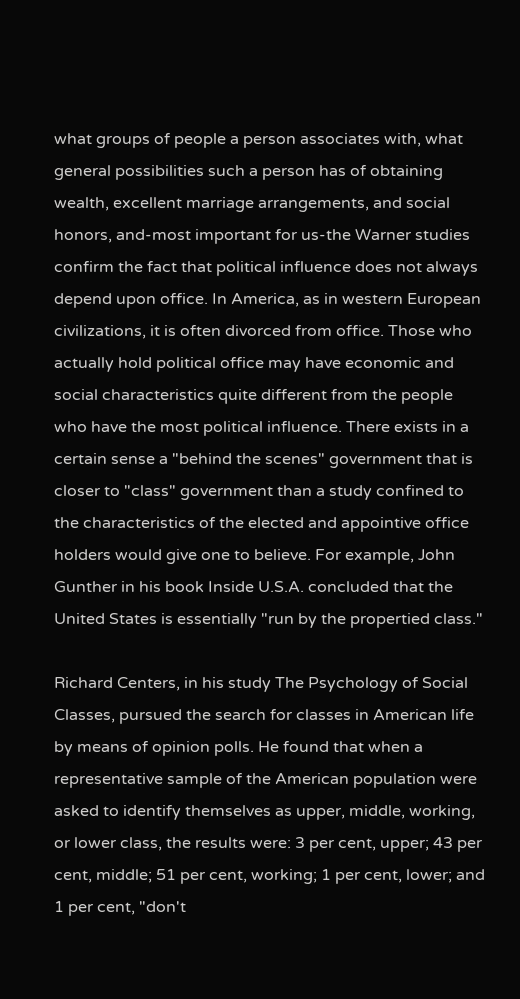what groups of people a person associates with, what general possibilities such a person has of obtaining wealth, excellent marriage arrangements, and social honors, and-most important for us-the Warner studies confirm the fact that political influence does not always depend upon office. In America, as in western European civilizations, it is often divorced from office. Those who actually hold political office may have economic and social characteristics quite different from the people who have the most political influence. There exists in a certain sense a "behind the scenes" government that is closer to "class" government than a study confined to the characteristics of the elected and appointive office holders would give one to believe. For example, John Gunther in his book Inside U.S.A. concluded that the United States is essentially "run by the propertied class."

Richard Centers, in his study The Psychology of Social Classes, pursued the search for classes in American life by means of opinion polls. He found that when a representative sample of the American population were asked to identify themselves as upper, middle, working, or lower class, the results were: 3 per cent, upper; 43 per cent, middle; 51 per cent, working; 1 per cent, lower; and 1 per cent, "don't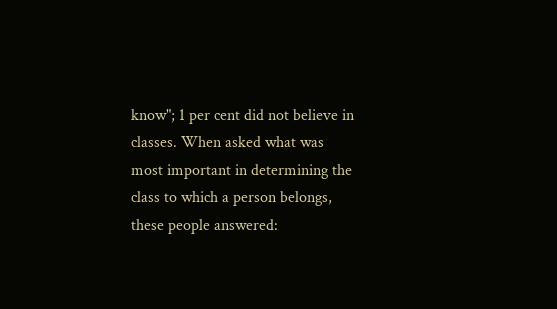know"; 1 per cent did not believe in classes. When asked what was most important in determining the class to which a person belongs, these people answered: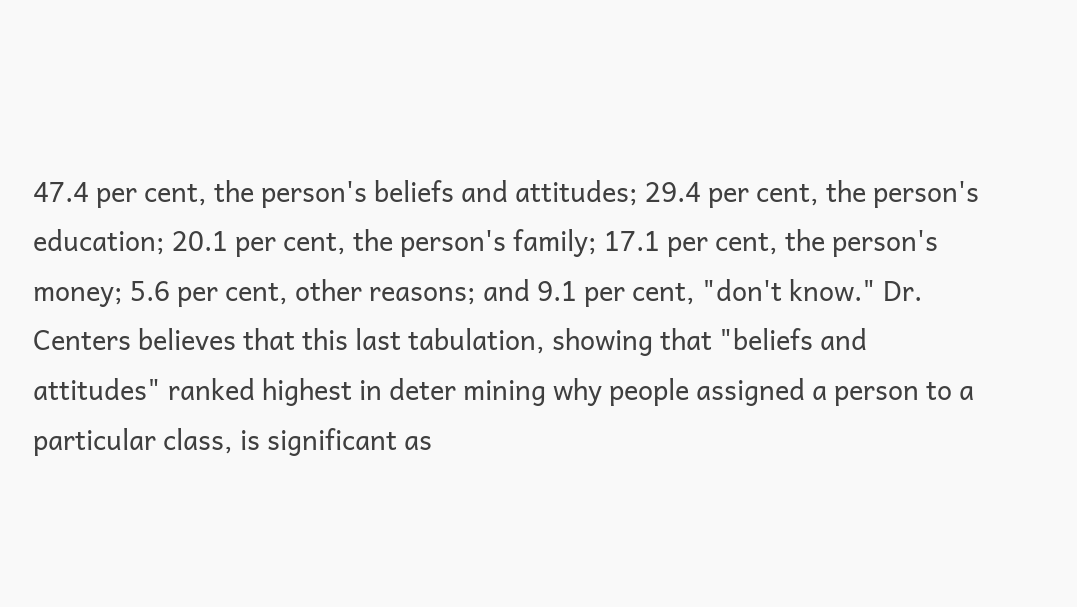47.4 per cent, the person's beliefs and attitudes; 29.4 per cent, the person's education; 20.1 per cent, the person's family; 17.1 per cent, the person's money; 5.6 per cent, other reasons; and 9.1 per cent, "don't know." Dr. Centers believes that this last tabulation, showing that "beliefs and attitudes" ranked highest in deter mining why people assigned a person to a particular class, is significant as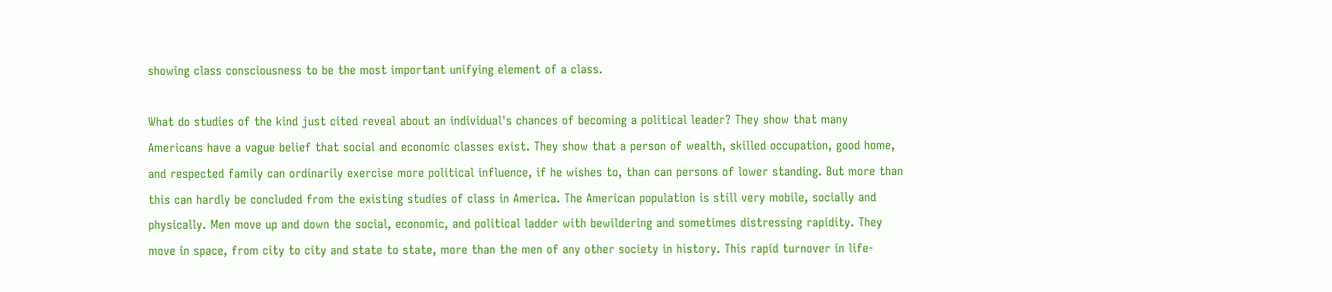showing class consciousness to be the most important unifying element of a class.

What do studies of the kind just cited reveal about an individual's chances of becoming a political leader? They show that many Americans have a vague belief that social and economic classes exist. They show that a person of wealth, skilled occupation, good home, and respected family can ordinarily exercise more political influence, if he wishes to, than can persons of lower standing. But more than this can hardly be concluded from the existing studies of class in America. The American population is still very mobile, socially and physically. Men move up and down the social, economic, and political ladder with bewildering and sometimes distressing rapidity. They move in space, from city to city and state to state, more than the men of any other society in history. This rapid turnover in life-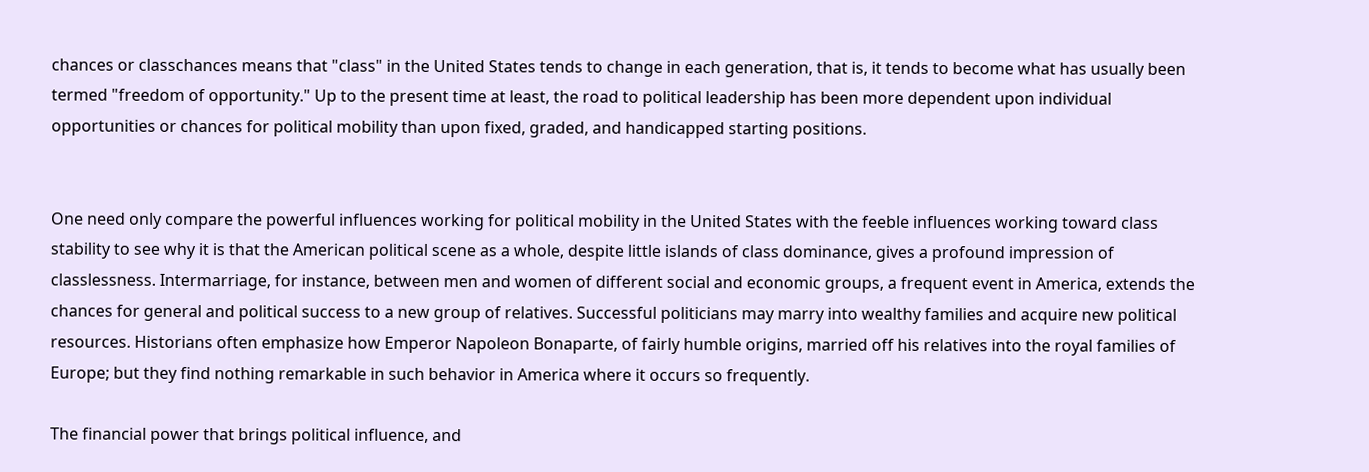chances or classchances means that "class" in the United States tends to change in each generation, that is, it tends to become what has usually been termed "freedom of opportunity." Up to the present time at least, the road to political leadership has been more dependent upon individual opportunities or chances for political mobility than upon fixed, graded, and handicapped starting positions.


One need only compare the powerful influences working for political mobility in the United States with the feeble influences working toward class stability to see why it is that the American political scene as a whole, despite little islands of class dominance, gives a profound impression of classlessness. Intermarriage, for instance, between men and women of different social and economic groups, a frequent event in America, extends the chances for general and political success to a new group of relatives. Successful politicians may marry into wealthy families and acquire new political resources. Historians often emphasize how Emperor Napoleon Bonaparte, of fairly humble origins, married off his relatives into the royal families of Europe; but they find nothing remarkable in such behavior in America where it occurs so frequently.

The financial power that brings political influence, and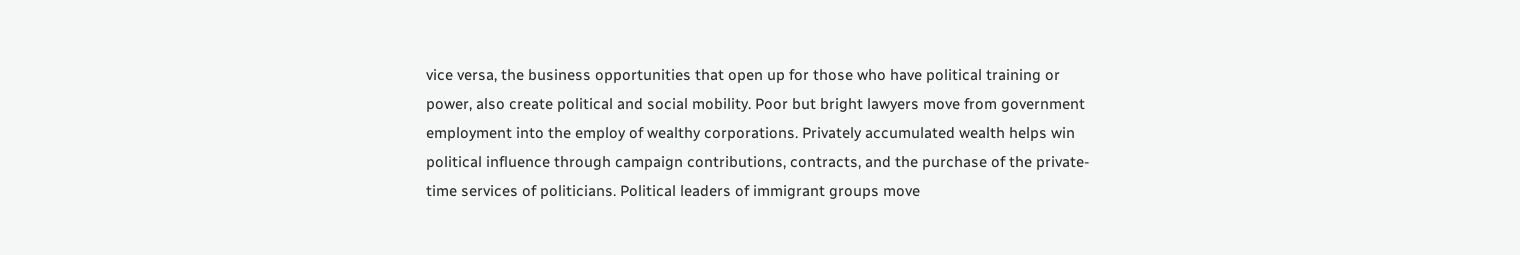vice versa, the business opportunities that open up for those who have political training or power, also create political and social mobility. Poor but bright lawyers move from government employment into the employ of wealthy corporations. Privately accumulated wealth helps win political influence through campaign contributions, contracts, and the purchase of the private-time services of politicians. Political leaders of immigrant groups move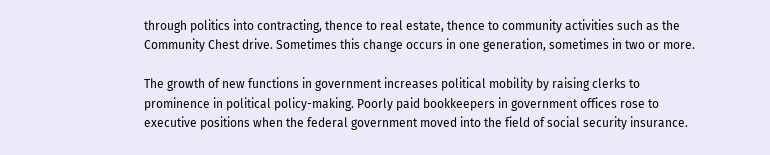through politics into contracting, thence to real estate, thence to community activities such as the Community Chest drive. Sometimes this change occurs in one generation, sometimes in two or more.

The growth of new functions in government increases political mobility by raising clerks to prominence in political policy-making. Poorly paid bookkeepers in government offices rose to executive positions when the federal government moved into the field of social security insurance.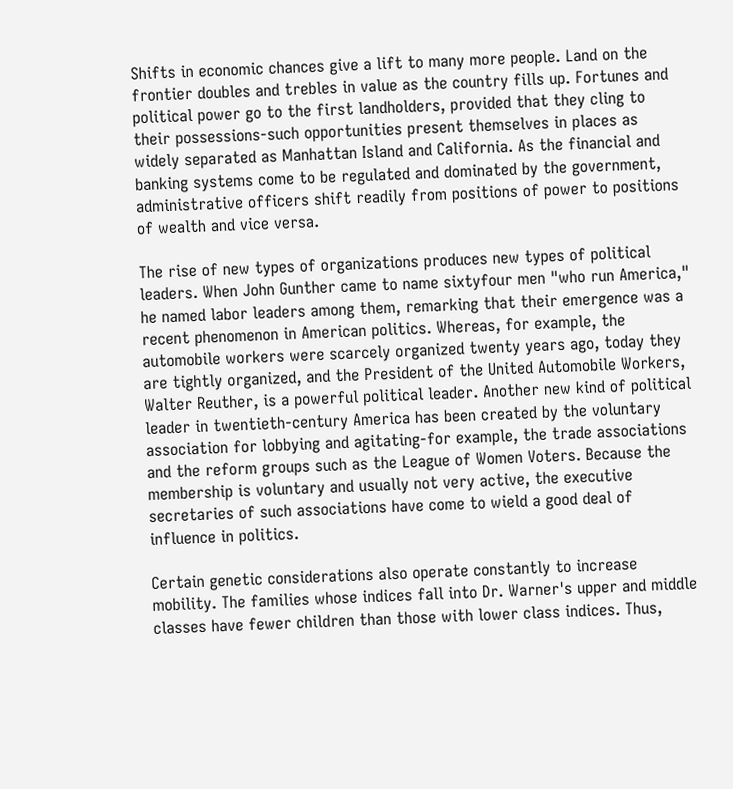Shifts in economic chances give a lift to many more people. Land on the frontier doubles and trebles in value as the country fills up. Fortunes and political power go to the first landholders, provided that they cling to their possessions-such opportunities present themselves in places as widely separated as Manhattan Island and California. As the financial and banking systems come to be regulated and dominated by the government, administrative officers shift readily from positions of power to positions of wealth and vice versa.

The rise of new types of organizations produces new types of political leaders. When John Gunther came to name sixtyfour men "who run America," he named labor leaders among them, remarking that their emergence was a recent phenomenon in American politics. Whereas, for example, the automobile workers were scarcely organized twenty years ago, today they are tightly organized, and the President of the United Automobile Workers, Walter Reuther, is a powerful political leader. Another new kind of political leader in twentieth-century America has been created by the voluntary association for lobbying and agitating-for example, the trade associations and the reform groups such as the League of Women Voters. Because the membership is voluntary and usually not very active, the executive secretaries of such associations have come to wield a good deal of influence in politics.

Certain genetic considerations also operate constantly to increase mobility. The families whose indices fall into Dr. Warner's upper and middle classes have fewer children than those with lower class indices. Thus,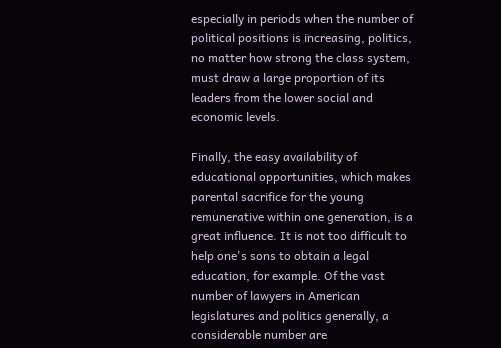especially in periods when the number of political positions is increasing, politics, no matter how strong the class system, must draw a large proportion of its leaders from the lower social and economic levels.

Finally, the easy availability of educational opportunities, which makes parental sacrifice for the young remunerative within one generation, is a great influence. It is not too difficult to help one's sons to obtain a legal education, for example. Of the vast number of lawyers in American legislatures and politics generally, a considerable number are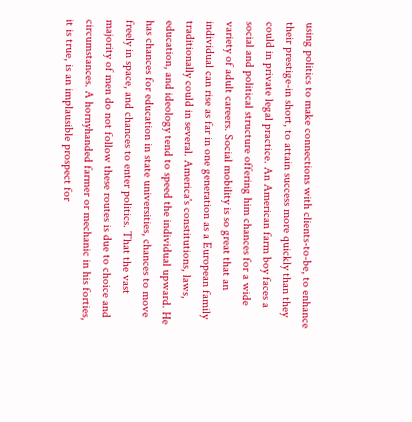using politics to make connections with clients-to-be, to enhance their prestige-in short, to attain success more quickly than they could in private legal practice. An American farm boy faces a social and political structure offering him chances for a wide variety of adult careers. Social mobility is so great that an individual can rise as far in one generation as a European family traditionally could in several. America's constitutions, laws, education, and ideology tend to speed the individual upward. He has chances for education in state universities, chances to move freely in space, and chances to enter politics. That the vast majority of men do not follow these routes is due to choice and circumstances. A hornyhanded farmer or mechanic in his forties, it is true, is an implausible prospect for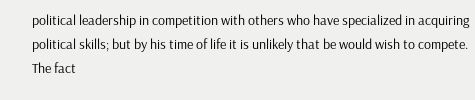political leadership in competition with others who have specialized in acquiring political skills; but by his time of life it is unlikely that be would wish to compete. The fact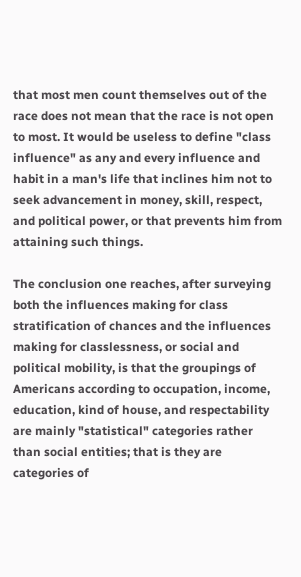that most men count themselves out of the race does not mean that the race is not open to most. It would be useless to define "class influence" as any and every influence and habit in a man's life that inclines him not to seek advancement in money, skill, respect, and political power, or that prevents him from attaining such things.

The conclusion one reaches, after surveying both the influences making for class stratification of chances and the influences making for classlessness, or social and political mobility, is that the groupings of Americans according to occupation, income, education, kind of house, and respectability are mainly "statistical" categories rather than social entities; that is they are categories of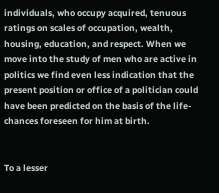individuals, who occupy acquired, tenuous ratings on scales of occupation, wealth, housing, education, and respect. When we move into the study of men who are active in politics we find even less indication that the present position or office of a politician could have been predicted on the basis of the life-chances foreseen for him at birth.


To a lesser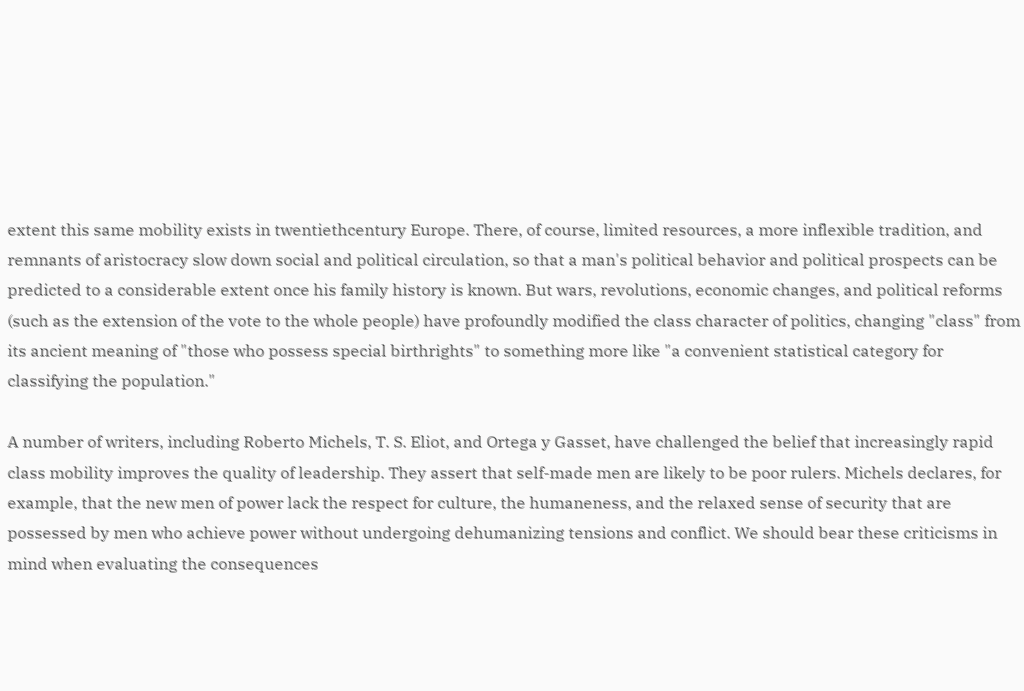extent this same mobility exists in twentiethcentury Europe. There, of course, limited resources, a more inflexible tradition, and remnants of aristocracy slow down social and political circulation, so that a man's political behavior and political prospects can be predicted to a considerable extent once his family history is known. But wars, revolutions, economic changes, and political reforms (such as the extension of the vote to the whole people) have profoundly modified the class character of politics, changing "class" from its ancient meaning of "those who possess special birthrights" to something more like "a convenient statistical category for classifying the population."

A number of writers, including Roberto Michels, T. S. Eliot, and Ortega y Gasset, have challenged the belief that increasingly rapid class mobility improves the quality of leadership. They assert that self-made men are likely to be poor rulers. Michels declares, for example, that the new men of power lack the respect for culture, the humaneness, and the relaxed sense of security that are possessed by men who achieve power without undergoing dehumanizing tensions and conflict. We should bear these criticisms in mind when evaluating the consequences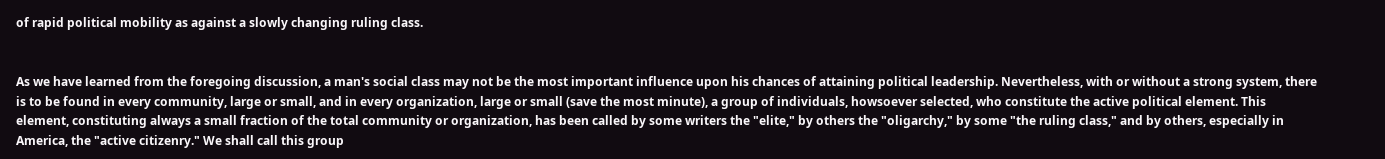of rapid political mobility as against a slowly changing ruling class.


As we have learned from the foregoing discussion, a man's social class may not be the most important influence upon his chances of attaining political leadership. Nevertheless, with or without a strong system, there is to be found in every community, large or small, and in every organization, large or small (save the most minute), a group of individuals, howsoever selected, who constitute the active political element. This element, constituting always a small fraction of the total community or organization, has been called by some writers the "elite," by others the "oligarchy," by some "the ruling class," and by others, especially in America, the "active citizenry." We shall call this group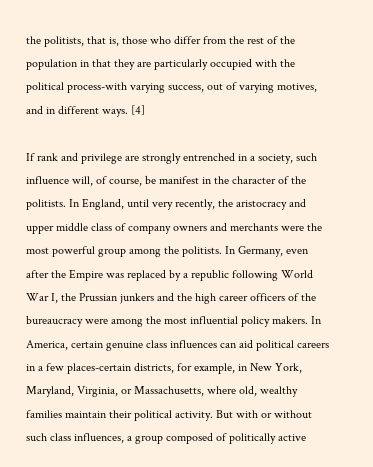the politists, that is, those who differ from the rest of the population in that they are particularly occupied with the political process-with varying success, out of varying motives, and in different ways. [4]

If rank and privilege are strongly entrenched in a society, such influence will, of course, be manifest in the character of the politists. In England, until very recently, the aristocracy and upper middle class of company owners and merchants were the most powerful group among the politists. In Germany, even after the Empire was replaced by a republic following World War I, the Prussian junkers and the high career officers of the bureaucracy were among the most influential policy makers. In America, certain genuine class influences can aid political careers in a few places-certain districts, for example, in New York, Maryland, Virginia, or Massachusetts, where old, wealthy families maintain their political activity. But with or without such class influences, a group composed of politically active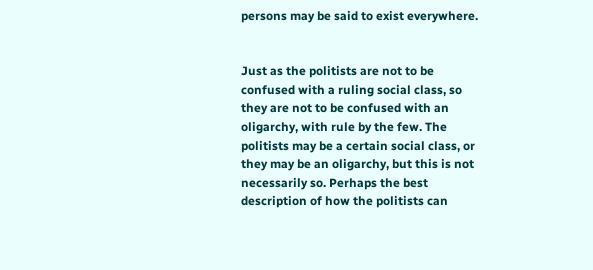persons may be said to exist everywhere.


Just as the politists are not to be confused with a ruling social class, so they are not to be confused with an oligarchy, with rule by the few. The politists may be a certain social class, or they may be an oligarchy, but this is not necessarily so. Perhaps the best description of how the politists can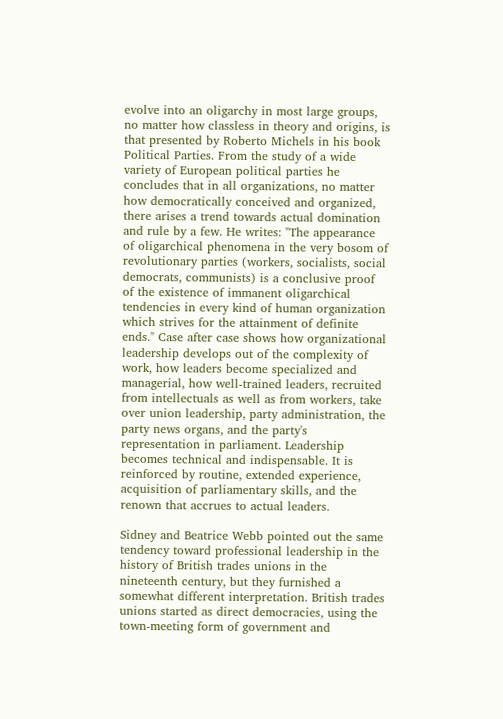evolve into an oligarchy in most large groups, no matter how classless in theory and origins, is that presented by Roberto Michels in his book Political Parties. From the study of a wide variety of European political parties he concludes that in all organizations, no matter how democratically conceived and organized, there arises a trend towards actual domination and rule by a few. He writes: "The appearance of oligarchical phenomena in the very bosom of revolutionary parties (workers, socialists, social democrats, communists) is a conclusive proof of the existence of immanent oligarchical tendencies in every kind of human organization which strives for the attainment of definite ends." Case after case shows how organizational leadership develops out of the complexity of work, how leaders become specialized and managerial, how well-trained leaders, recruited from intellectuals as well as from workers, take over union leadership, party administration, the party news organs, and the party's representation in parliament. Leadership becomes technical and indispensable. It is reinforced by routine, extended experience, acquisition of parliamentary skills, and the renown that accrues to actual leaders.

Sidney and Beatrice Webb pointed out the same tendency toward professional leadership in the history of British trades unions in the nineteenth century, but they furnished a somewhat different interpretation. British trades unions started as direct democracies, using the town-meeting form of government and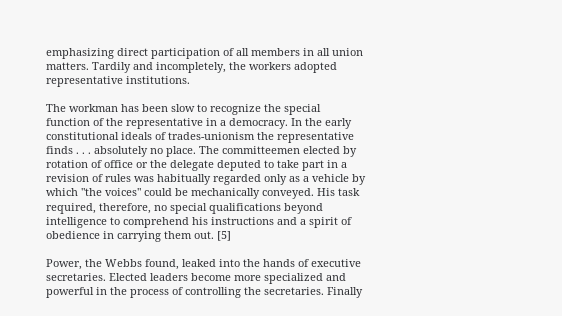emphasizing direct participation of all members in all union matters. Tardily and incompletely, the workers adopted representative institutions.

The workman has been slow to recognize the special function of the representative in a democracy. In the early constitutional ideals of trades-unionism the representative finds . . . absolutely no place. The committeemen elected by rotation of office or the delegate deputed to take part in a revision of rules was habitually regarded only as a vehicle by which "the voices" could be mechanically conveyed. His task required, therefore, no special qualifications beyond intelligence to comprehend his instructions and a spirit of obedience in carrying them out. [5]

Power, the Webbs found, leaked into the hands of executive secretaries. Elected leaders become more specialized and powerful in the process of controlling the secretaries. Finally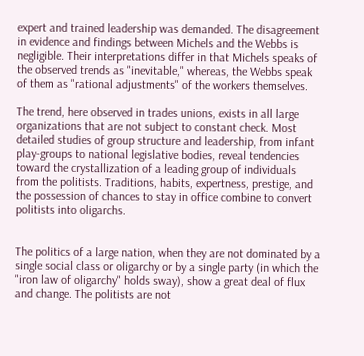expert and trained leadership was demanded. The disagreement in evidence and findings between Michels and the Webbs is negligible. Their interpretations differ in that Michels speaks of the observed trends as "inevitable," whereas, the Webbs speak of them as "rational adjustments" of the workers themselves.

The trend, here observed in trades unions, exists in all large organizations that are not subject to constant check. Most detailed studies of group structure and leadership, from infant play-groups to national legislative bodies, reveal tendencies toward the crystallization of a leading group of individuals from the politists. Traditions, habits, expertness, prestige, and the possession of chances to stay in office combine to convert politists into oligarchs.


The politics of a large nation, when they are not dominated by a single social class or oligarchy or by a single party (in which the "iron law of oligarchy" holds sway), show a great deal of flux and change. The politists are not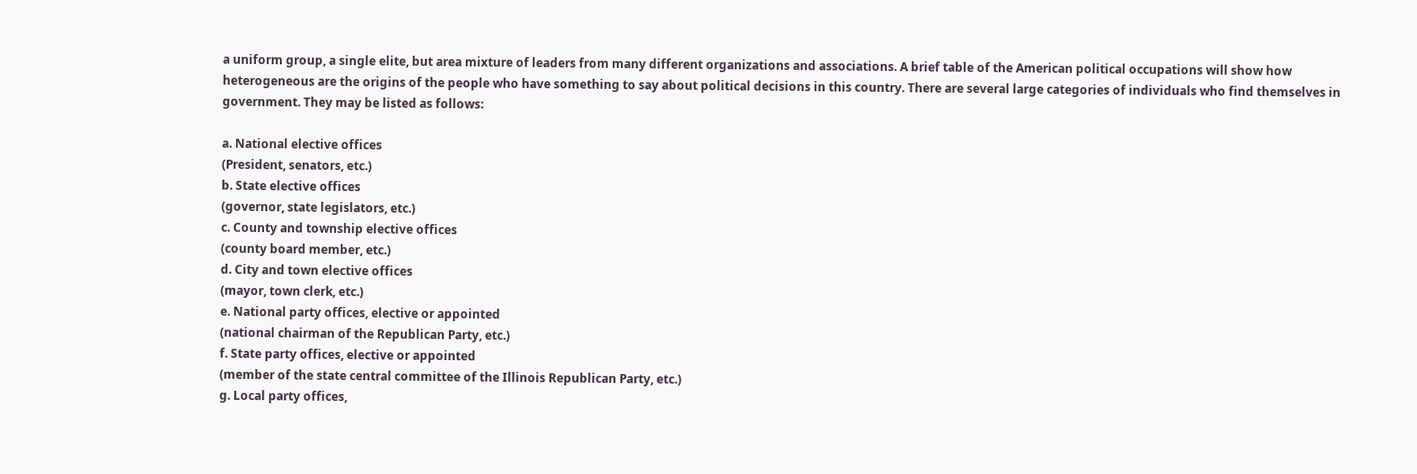a uniform group, a single elite, but area mixture of leaders from many different organizations and associations. A brief table of the American political occupations will show how heterogeneous are the origins of the people who have something to say about political decisions in this country. There are several large categories of individuals who find themselves in government. They may be listed as follows:

a. National elective offices
(President, senators, etc.)
b. State elective offices
(governor, state legislators, etc.)
c. County and township elective offices
(county board member, etc.)
d. City and town elective offices
(mayor, town clerk, etc.)
e. National party offices, elective or appointed
(national chairman of the Republican Party, etc.)
f. State party offices, elective or appointed
(member of the state central committee of the Illinois Republican Party, etc.)
g. Local party offices,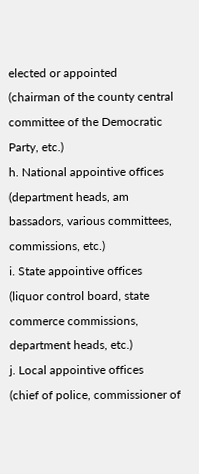elected or appointed
(chairman of the county central committee of the Democratic Party, etc.)
h. National appointive offices
(department heads, am bassadors, various committees, commissions, etc.)
i. State appointive offices
(liquor control board, state commerce commissions, department heads, etc.)
j. Local appointive offices
(chief of police, commissioner of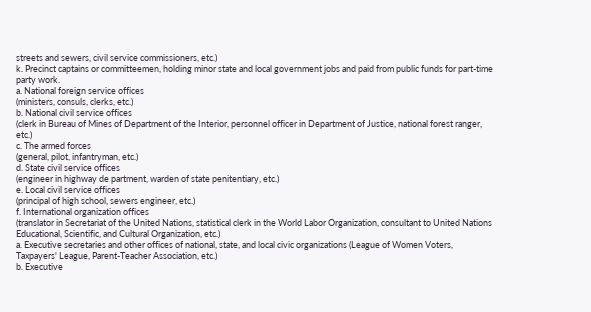streets and sewers, civil service commissioners, etc.)
k. Precinct captains or committeemen, holding minor state and local government jobs and paid from public funds for part-time party work.
a. National foreign service offices
(ministers, consuls, clerks, etc.)
b. National civil service offices
(clerk in Bureau of Mines of Department of the Interior, personnel officer in Department of Justice, national forest ranger, etc.)
c. The armed forces
(general, pilot, infantryman, etc.)
d. State civil service offices
(engineer in highway de partment, warden of state penitentiary, etc.)
e. Local civil service offices
(principal of high school, sewers engineer, etc.)
f. International organization offices
(translator in Secretariat of the United Nations, statistical clerk in the World Labor Organization, consultant to United Nations Educational, Scientific, and Cultural Organization, etc.)
a. Executive secretaries and other offices of national, state, and local civic organizations (League of Women Voters, Taxpayers' League, Parent-Teacher Association, etc.)
b. Executive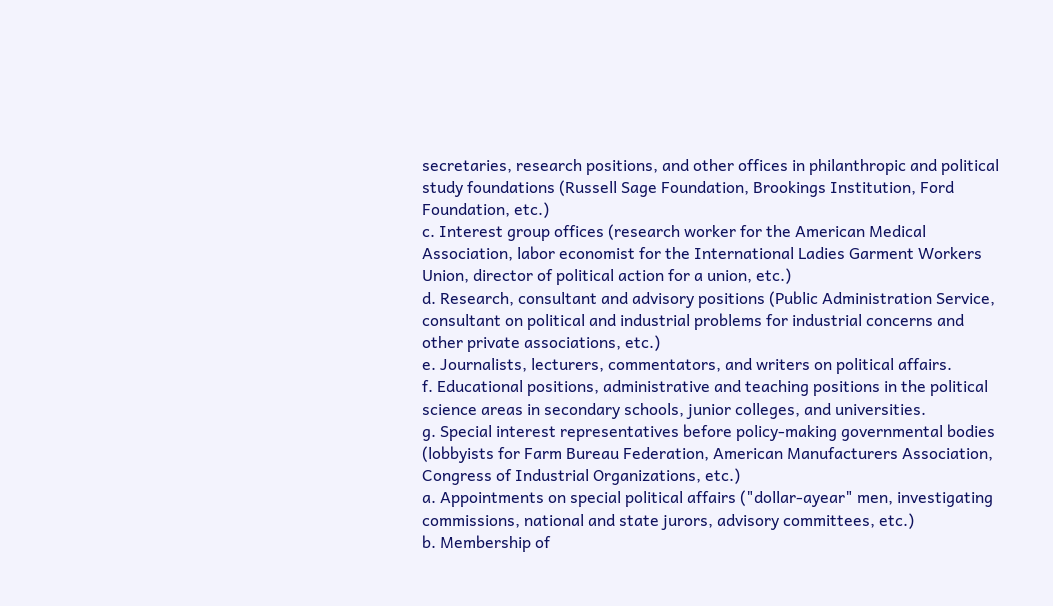secretaries, research positions, and other offices in philanthropic and political study foundations (Russell Sage Foundation, Brookings Institution, Ford Foundation, etc.)
c. Interest group offices (research worker for the American Medical Association, labor economist for the International Ladies Garment Workers Union, director of political action for a union, etc.)
d. Research, consultant and advisory positions (Public Administration Service, consultant on political and industrial problems for industrial concerns and other private associations, etc.)
e. Journalists, lecturers, commentators, and writers on political affairs.
f. Educational positions, administrative and teaching positions in the political science areas in secondary schools, junior colleges, and universities.
g. Special interest representatives before policy-making governmental bodies (lobbyists for Farm Bureau Federation, American Manufacturers Association, Congress of Industrial Organizations, etc.)
a. Appointments on special political affairs ("dollar-ayear" men, investigating commissions, national and state jurors, advisory committees, etc.)
b. Membership of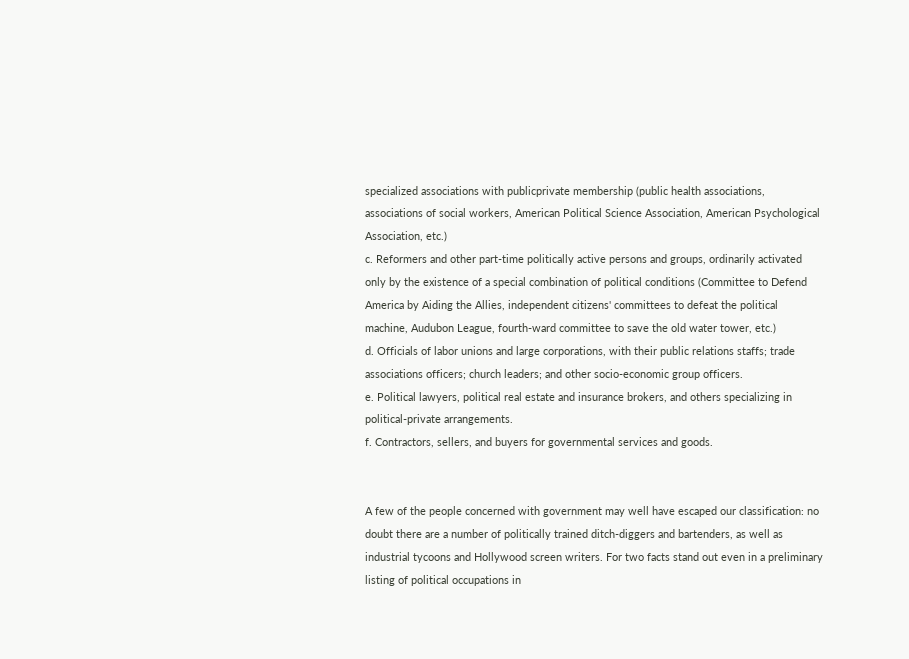specialized associations with publicprivate membership (public health associations, associations of social workers, American Political Science Association, American Psychological Association, etc.)
c. Reformers and other part-time politically active persons and groups, ordinarily activated only by the existence of a special combination of political conditions (Committee to Defend America by Aiding the Allies, independent citizens' committees to defeat the political machine, Audubon League, fourth-ward committee to save the old water tower, etc.)
d. Officials of labor unions and large corporations, with their public relations staffs; trade associations officers; church leaders; and other socio-economic group officers.
e. Political lawyers, political real estate and insurance brokers, and others specializing in political-private arrangements.
f. Contractors, sellers, and buyers for governmental services and goods.


A few of the people concerned with government may well have escaped our classification: no doubt there are a number of politically trained ditch-diggers and bartenders, as well as industrial tycoons and Hollywood screen writers. For two facts stand out even in a preliminary listing of political occupations in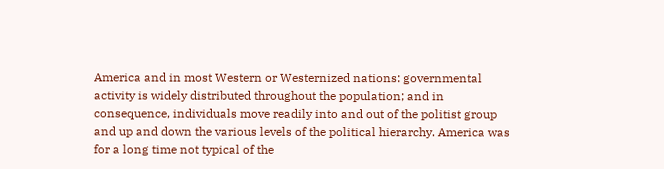America and in most Western or Westernized nations: governmental activity is widely distributed throughout the population; and in consequence, individuals move readily into and out of the politist group and up and down the various levels of the political hierarchy. America was for a long time not typical of the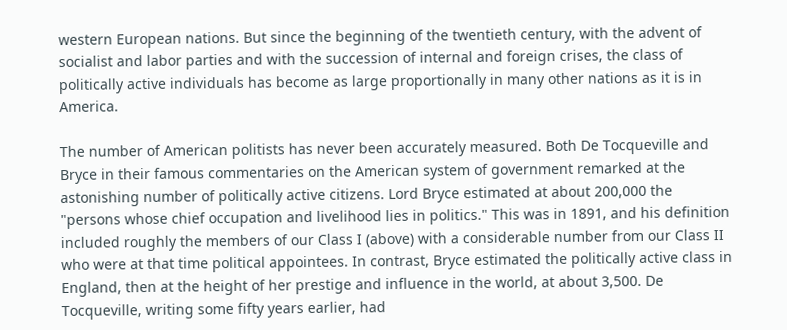western European nations. But since the beginning of the twentieth century, with the advent of socialist and labor parties and with the succession of internal and foreign crises, the class of politically active individuals has become as large proportionally in many other nations as it is in America.

The number of American politists has never been accurately measured. Both De Tocqueville and Bryce in their famous commentaries on the American system of government remarked at the astonishing number of politically active citizens. Lord Bryce estimated at about 200,000 the "persons whose chief occupation and livelihood lies in politics." This was in 1891, and his definition included roughly the members of our Class I (above) with a considerable number from our Class II who were at that time political appointees. In contrast, Bryce estimated the politically active class in England, then at the height of her prestige and influence in the world, at about 3,500. De Tocqueville, writing some fifty years earlier, had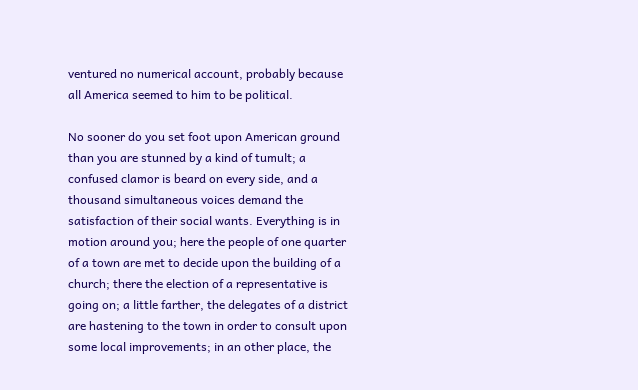ventured no numerical account, probably because all America seemed to him to be political.

No sooner do you set foot upon American ground than you are stunned by a kind of tumult; a confused clamor is beard on every side, and a thousand simultaneous voices demand the satisfaction of their social wants. Everything is in motion around you; here the people of one quarter of a town are met to decide upon the building of a church; there the election of a representative is going on; a little farther, the delegates of a district are hastening to the town in order to consult upon some local improvements; in an other place, the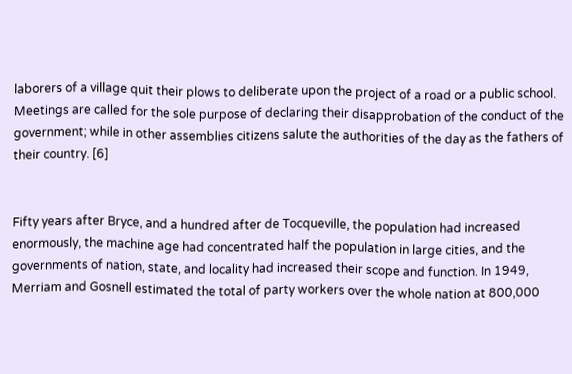laborers of a village quit their plows to deliberate upon the project of a road or a public school. Meetings are called for the sole purpose of declaring their disapprobation of the conduct of the government; while in other assemblies citizens salute the authorities of the day as the fathers of their country. [6]


Fifty years after Bryce, and a hundred after de Tocqueville, the population had increased enormously, the machine age had concentrated half the population in large cities, and the governments of nation, state, and locality had increased their scope and function. In 1949, Merriam and Gosnell estimated the total of party workers over the whole nation at 800,000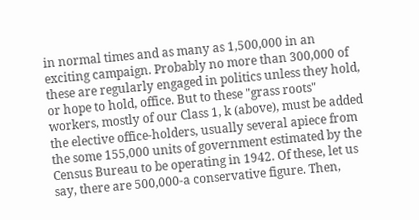in normal times and as many as 1,500,000 in an exciting campaign. Probably no more than 300,000 of these are regularly engaged in politics unless they hold, or hope to hold, office. But to these "grass roots" workers, mostly of our Class 1, k (above), must be added the elective office-holders, usually several apiece from the some 155,000 units of government estimated by the Census Bureau to be operating in 1942. Of these, let us say, there are 500,000-a conservative figure. Then,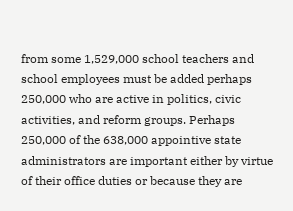from some 1,529,000 school teachers and school employees must be added perhaps 250,000 who are active in politics, civic activities, and reform groups. Perhaps 250,000 of the 638,000 appointive state administrators are important either by virtue of their office duties or because they are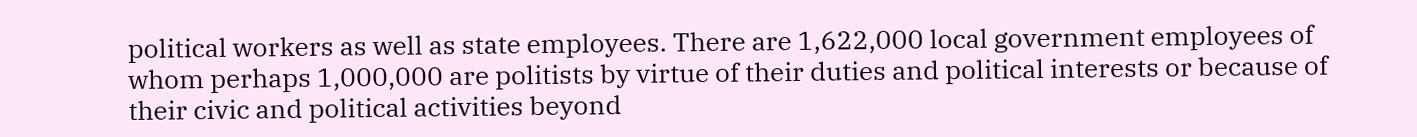political workers as well as state employees. There are 1,622,000 local government employees of whom perhaps 1,000,000 are politists by virtue of their duties and political interests or because of their civic and political activities beyond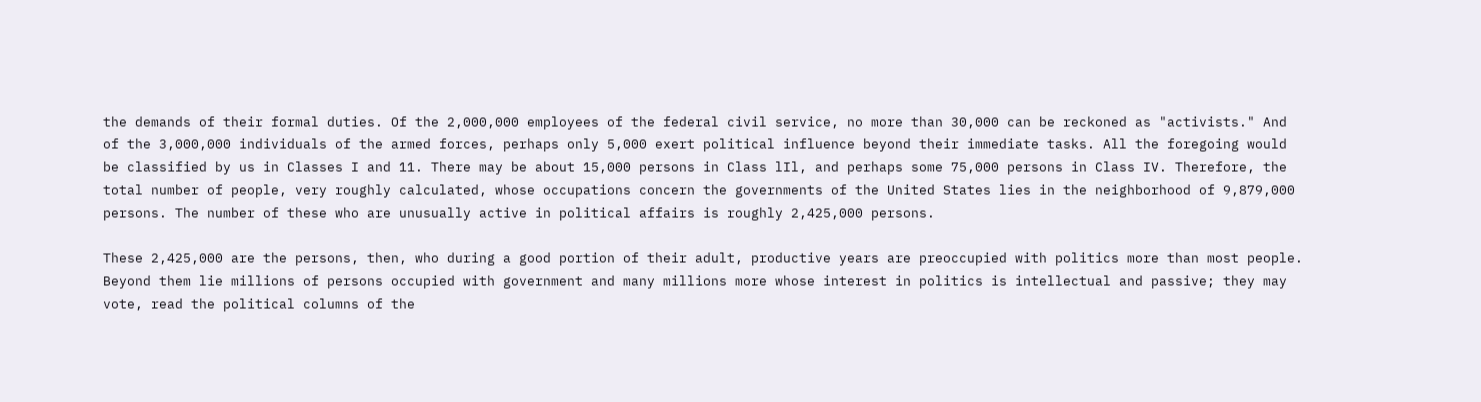the demands of their formal duties. Of the 2,000,000 employees of the federal civil service, no more than 30,000 can be reckoned as "activists." And of the 3,000,000 individuals of the armed forces, perhaps only 5,000 exert political influence beyond their immediate tasks. All the foregoing would be classified by us in Classes I and 11. There may be about 15,000 persons in Class lIl, and perhaps some 75,000 persons in Class IV. Therefore, the total number of people, very roughly calculated, whose occupations concern the governments of the United States lies in the neighborhood of 9,879,000 persons. The number of these who are unusually active in political affairs is roughly 2,425,000 persons.

These 2,425,000 are the persons, then, who during a good portion of their adult, productive years are preoccupied with politics more than most people. Beyond them lie millions of persons occupied with government and many millions more whose interest in politics is intellectual and passive; they may vote, read the political columns of the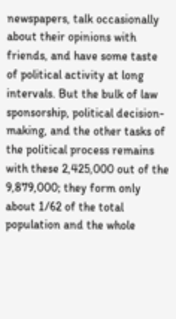newspapers, talk occasionally about their opinions with friends, and have some taste of political activity at long intervals. But the bulk of law sponsorship, political decision-making, and the other tasks of the political process remains with these 2,425,000 out of the 9,879,000; they form only about 1/62 of the total population and the whole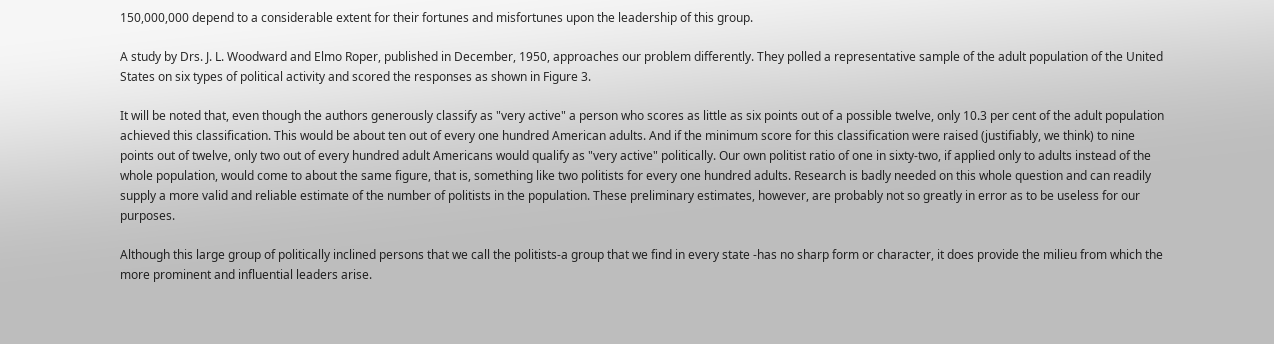150,000,000 depend to a considerable extent for their fortunes and misfortunes upon the leadership of this group.

A study by Drs. J. L. Woodward and Elmo Roper, published in December, 1950, approaches our problem differently. They polled a representative sample of the adult population of the United States on six types of political activity and scored the responses as shown in Figure 3.

It will be noted that, even though the authors generously classify as "very active" a person who scores as little as six points out of a possible twelve, only 10.3 per cent of the adult population achieved this classification. This would be about ten out of every one hundred American adults. And if the minimum score for this classification were raised (justifiably, we think) to nine points out of twelve, only two out of every hundred adult Americans would qualify as "very active" politically. Our own politist ratio of one in sixty-two, if applied only to adults instead of the whole population, would come to about the same figure, that is, something like two politists for every one hundred adults. Research is badly needed on this whole question and can readily supply a more valid and reliable estimate of the number of politists in the population. These preliminary estimates, however, are probably not so greatly in error as to be useless for our purposes.

Although this large group of politically inclined persons that we call the politists-a group that we find in every state -has no sharp form or character, it does provide the milieu from which the more prominent and influential leaders arise.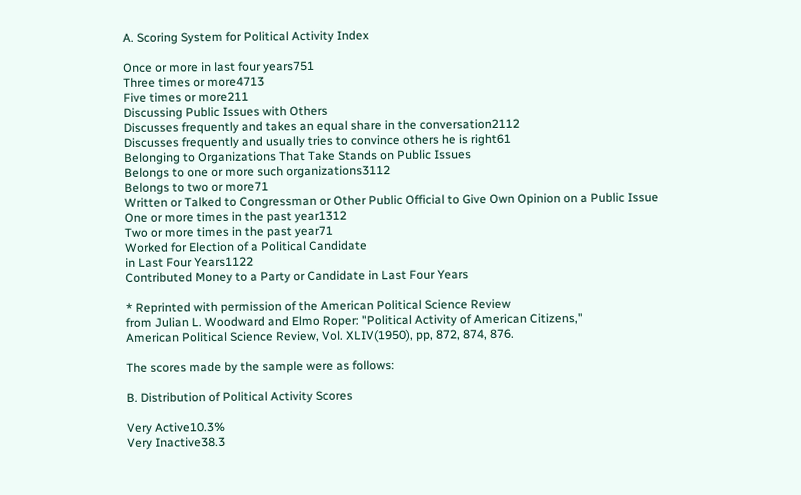A. Scoring System for Political Activity Index

Once or more in last four years751
Three times or more4713
Five times or more211
Discussing Public Issues with Others
Discusses frequently and takes an equal share in the conversation2112
Discusses frequently and usually tries to convince others he is right61
Belonging to Organizations That Take Stands on Public Issues
Belongs to one or more such organizations3112
Belongs to two or more71
Written or Talked to Congressman or Other Public Official to Give Own Opinion on a Public Issue
One or more times in the past year1312
Two or more times in the past year71
Worked for Election of a Political Candidate
in Last Four Years1122
Contributed Money to a Party or Candidate in Last Four Years

* Reprinted with permission of the American Political Science Review
from Julian L. Woodward and Elmo Roper: "Political Activity of American Citizens,"
American Political Science Review, Vol. XLIV(1950), pp, 872, 874, 876.

The scores made by the sample were as follows:

B. Distribution of Political Activity Scores

Very Active10.3%
Very Inactive38.3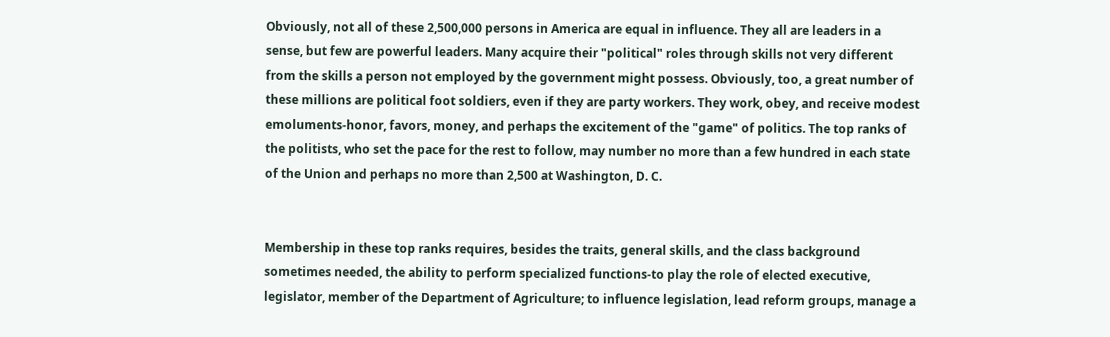Obviously, not all of these 2,500,000 persons in America are equal in influence. They all are leaders in a sense, but few are powerful leaders. Many acquire their "political" roles through skills not very different from the skills a person not employed by the government might possess. Obviously, too, a great number of these millions are political foot soldiers, even if they are party workers. They work, obey, and receive modest emoluments-honor, favors, money, and perhaps the excitement of the "game" of politics. The top ranks of the politists, who set the pace for the rest to follow, may number no more than a few hundred in each state of the Union and perhaps no more than 2,500 at Washington, D. C.


Membership in these top ranks requires, besides the traits, general skills, and the class background sometimes needed, the ability to perform specialized functions-to play the role of elected executive, legislator, member of the Department of Agriculture; to influence legislation, lead reform groups, manage a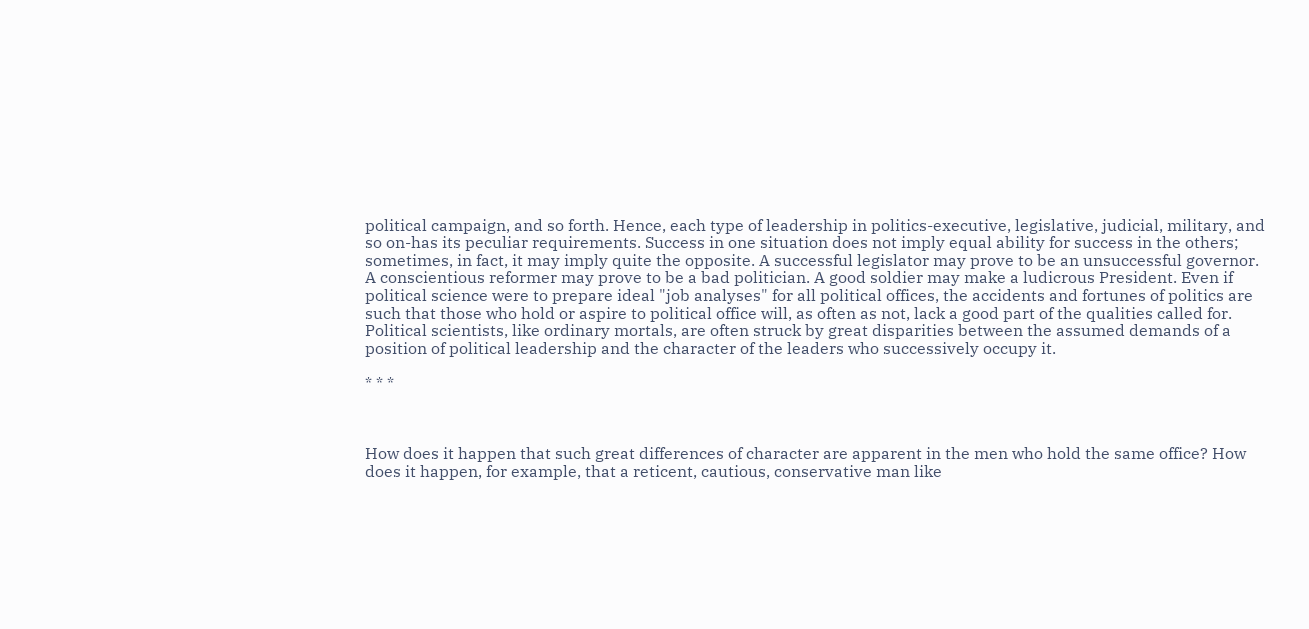political campaign, and so forth. Hence, each type of leadership in politics-executive, legislative, judicial, military, and so on-has its peculiar requirements. Success in one situation does not imply equal ability for success in the others; sometimes, in fact, it may imply quite the opposite. A successful legislator may prove to be an unsuccessful governor. A conscientious reformer may prove to be a bad politician. A good soldier may make a ludicrous President. Even if political science were to prepare ideal "job analyses" for all political offices, the accidents and fortunes of politics are such that those who hold or aspire to political office will, as often as not, lack a good part of the qualities called for. Political scientists, like ordinary mortals, are often struck by great disparities between the assumed demands of a position of political leadership and the character of the leaders who successively occupy it.

* * *



How does it happen that such great differences of character are apparent in the men who hold the same office? How does it happen, for example, that a reticent, cautious, conservative man like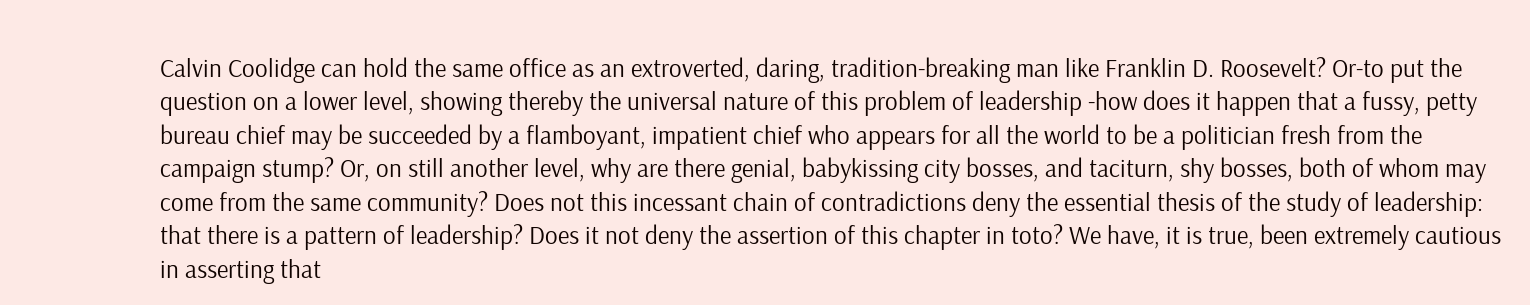Calvin Coolidge can hold the same office as an extroverted, daring, tradition-breaking man like Franklin D. Roosevelt? Or-to put the question on a lower level, showing thereby the universal nature of this problem of leadership -how does it happen that a fussy, petty bureau chief may be succeeded by a flamboyant, impatient chief who appears for all the world to be a politician fresh from the campaign stump? Or, on still another level, why are there genial, babykissing city bosses, and taciturn, shy bosses, both of whom may come from the same community? Does not this incessant chain of contradictions deny the essential thesis of the study of leadership: that there is a pattern of leadership? Does it not deny the assertion of this chapter in toto? We have, it is true, been extremely cautious in asserting that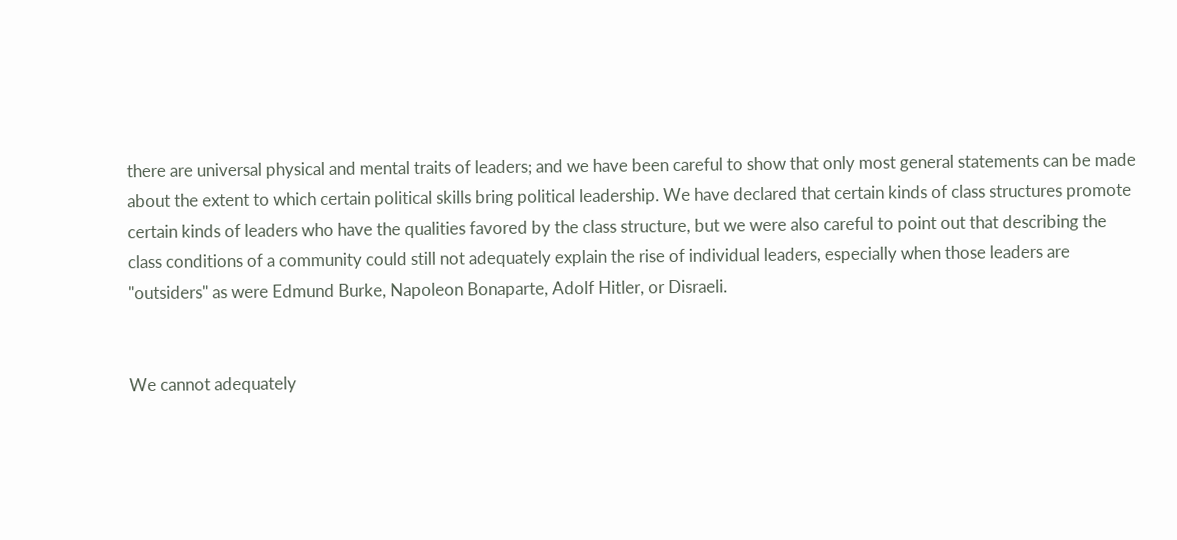there are universal physical and mental traits of leaders; and we have been careful to show that only most general statements can be made about the extent to which certain political skills bring political leadership. We have declared that certain kinds of class structures promote certain kinds of leaders who have the qualities favored by the class structure, but we were also careful to point out that describing the class conditions of a community could still not adequately explain the rise of individual leaders, especially when those leaders are "outsiders" as were Edmund Burke, Napoleon Bonaparte, Adolf Hitler, or Disraeli.


We cannot adequately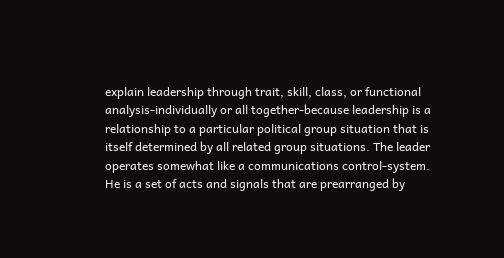explain leadership through trait, skill, class, or functional analysis-individually or all together-because leadership is a relationship to a particular political group situation that is itself determined by all related group situations. The leader operates somewhat like a communications control-system. He is a set of acts and signals that are prearranged by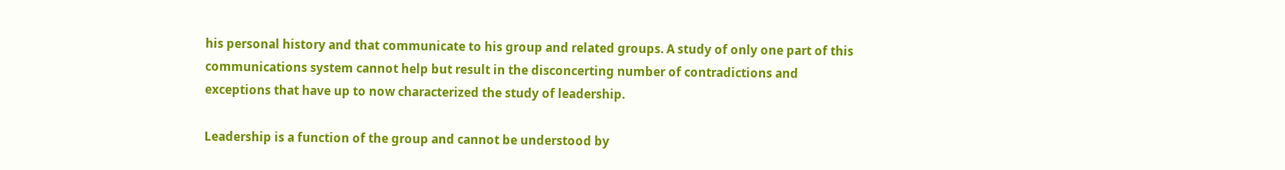his personal history and that communicate to his group and related groups. A study of only one part of this communications system cannot help but result in the disconcerting number of contradictions and exceptions that have up to now characterized the study of leadership.

Leadership is a function of the group and cannot be understood by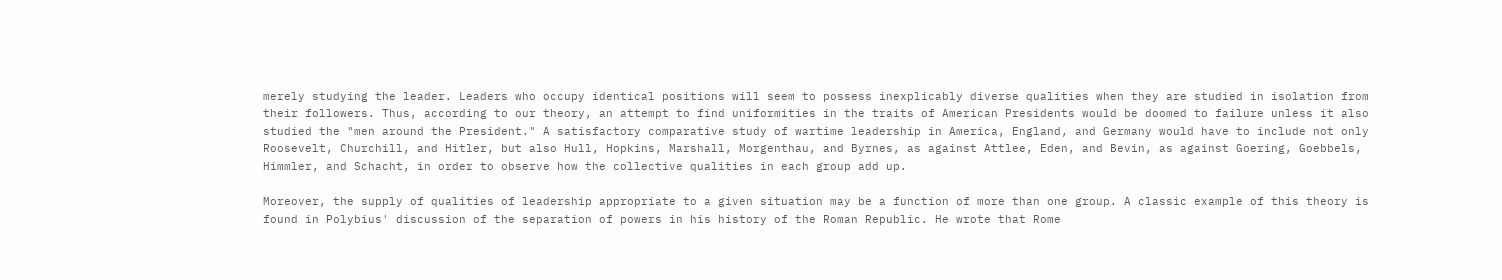merely studying the leader. Leaders who occupy identical positions will seem to possess inexplicably diverse qualities when they are studied in isolation from their followers. Thus, according to our theory, an attempt to find uniformities in the traits of American Presidents would be doomed to failure unless it also studied the "men around the President." A satisfactory comparative study of wartime leadership in America, England, and Germany would have to include not only Roosevelt, Churchill, and Hitler, but also Hull, Hopkins, Marshall, Morgenthau, and Byrnes, as against Attlee, Eden, and Bevin, as against Goering, Goebbels, Himmler, and Schacht, in order to observe how the collective qualities in each group add up.

Moreover, the supply of qualities of leadership appropriate to a given situation may be a function of more than one group. A classic example of this theory is found in Polybius' discussion of the separation of powers in his history of the Roman Republic. He wrote that Rome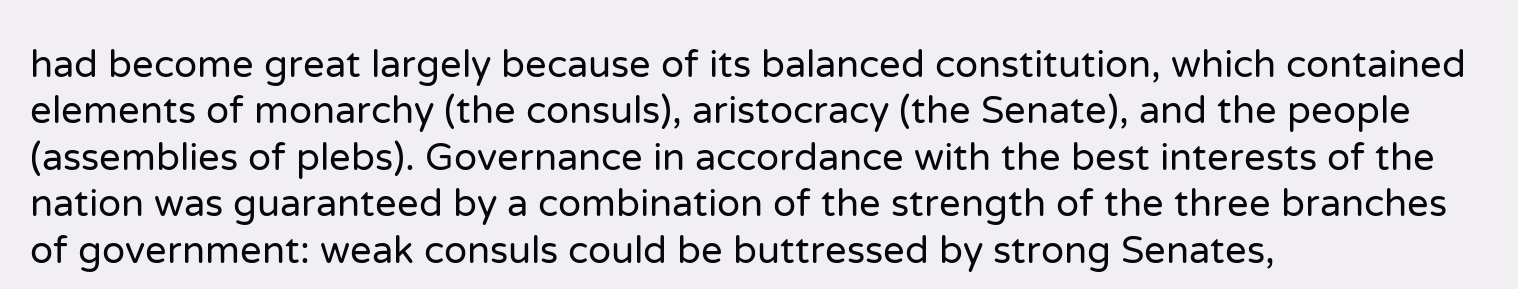had become great largely because of its balanced constitution, which contained elements of monarchy (the consuls), aristocracy (the Senate), and the people (assemblies of plebs). Governance in accordance with the best interests of the nation was guaranteed by a combination of the strength of the three branches of government: weak consuls could be buttressed by strong Senates,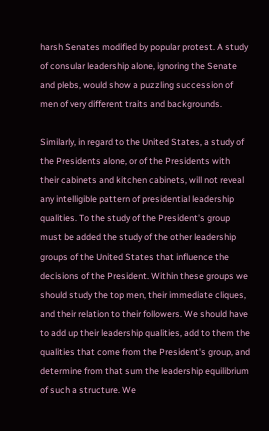harsh Senates modified by popular protest. A study of consular leadership alone, ignoring the Senate and plebs, would show a puzzling succession of men of very different traits and backgrounds.

Similarly, in regard to the United States, a study of the Presidents alone, or of the Presidents with their cabinets and kitchen cabinets, will not reveal any intelligible pattern of presidential leadership qualities. To the study of the President's group must be added the study of the other leadership groups of the United States that influence the decisions of the President. Within these groups we should study the top men, their immediate cliques, and their relation to their followers. We should have to add up their leadership qualities, add to them the qualities that come from the President's group, and determine from that sum the leadership equilibrium of such a structure. We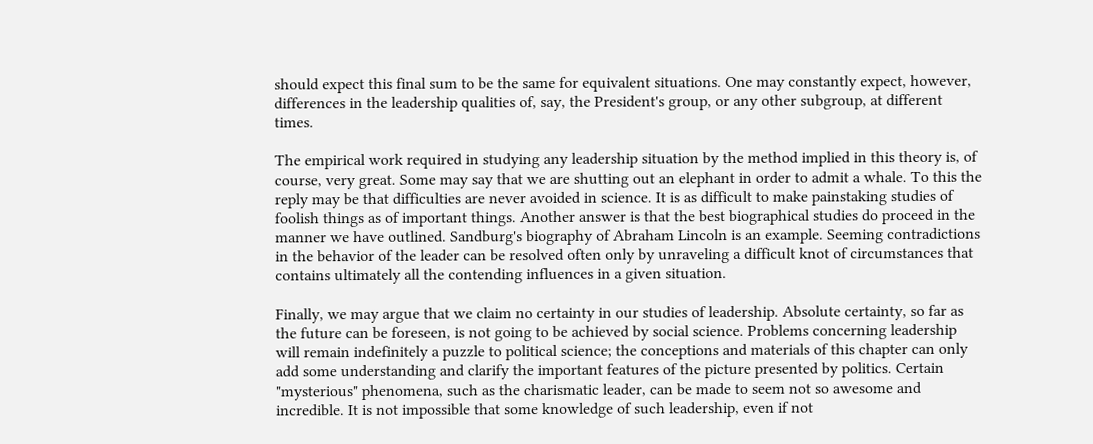should expect this final sum to be the same for equivalent situations. One may constantly expect, however, differences in the leadership qualities of, say, the President's group, or any other subgroup, at different times.

The empirical work required in studying any leadership situation by the method implied in this theory is, of course, very great. Some may say that we are shutting out an elephant in order to admit a whale. To this the reply may be that difficulties are never avoided in science. It is as difficult to make painstaking studies of foolish things as of important things. Another answer is that the best biographical studies do proceed in the manner we have outlined. Sandburg's biography of Abraham Lincoln is an example. Seeming contradictions in the behavior of the leader can be resolved often only by unraveling a difficult knot of circumstances that contains ultimately all the contending influences in a given situation.

Finally, we may argue that we claim no certainty in our studies of leadership. Absolute certainty, so far as the future can be foreseen, is not going to be achieved by social science. Problems concerning leadership will remain indefinitely a puzzle to political science; the conceptions and materials of this chapter can only add some understanding and clarify the important features of the picture presented by politics. Certain "mysterious" phenomena, such as the charismatic leader, can be made to seem not so awesome and incredible. It is not impossible that some knowledge of such leadership, even if not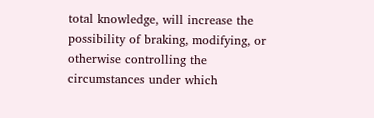total knowledge, will increase the possibility of braking, modifying, or otherwise controlling the circumstances under which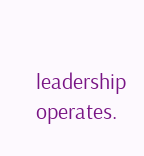leadership operates.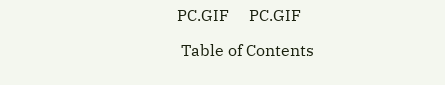PC.GIF     PC.GIF

 Table of Contents